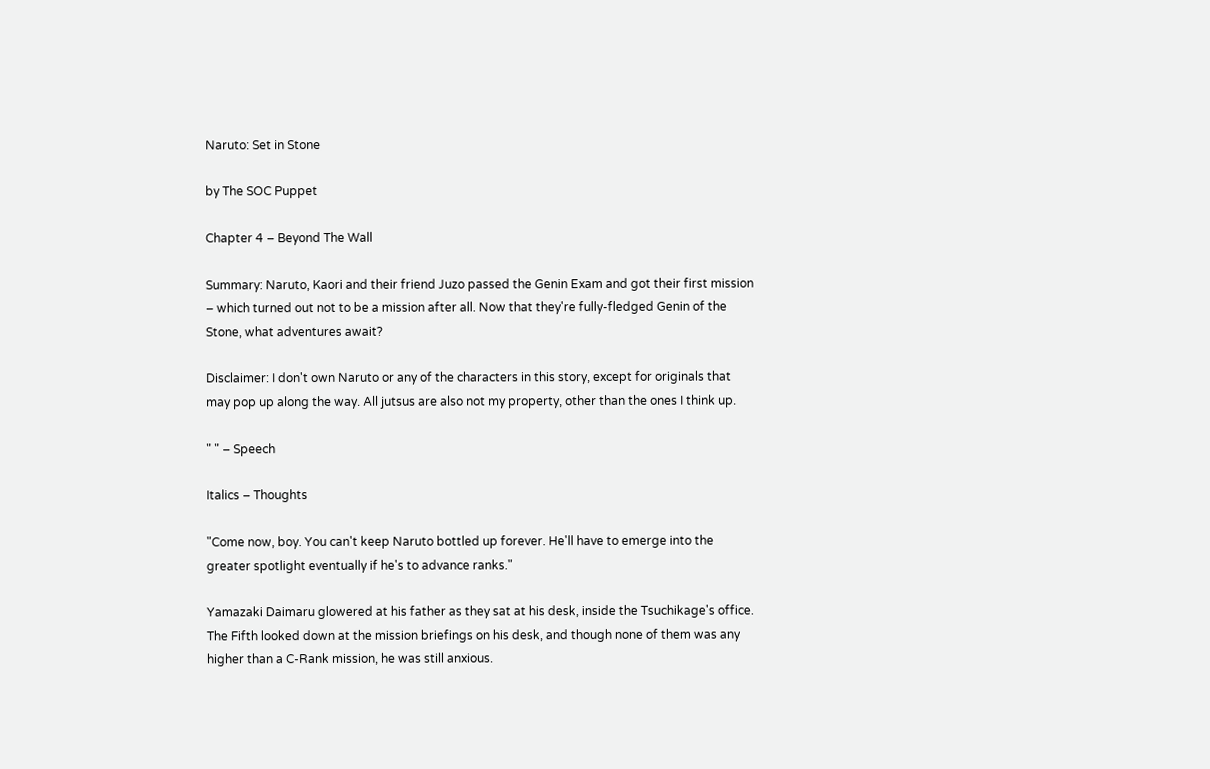Naruto: Set in Stone

by The SOC Puppet

Chapter 4 – Beyond The Wall

Summary: Naruto, Kaori and their friend Juzo passed the Genin Exam and got their first mission – which turned out not to be a mission after all. Now that they're fully-fledged Genin of the Stone, what adventures await?

Disclaimer: I don't own Naruto or any of the characters in this story, except for originals that may pop up along the way. All jutsus are also not my property, other than the ones I think up.

" " – Speech

Italics – Thoughts

"Come now, boy. You can't keep Naruto bottled up forever. He'll have to emerge into the greater spotlight eventually if he's to advance ranks."

Yamazaki Daimaru glowered at his father as they sat at his desk, inside the Tsuchikage's office. The Fifth looked down at the mission briefings on his desk, and though none of them was any higher than a C-Rank mission, he was still anxious.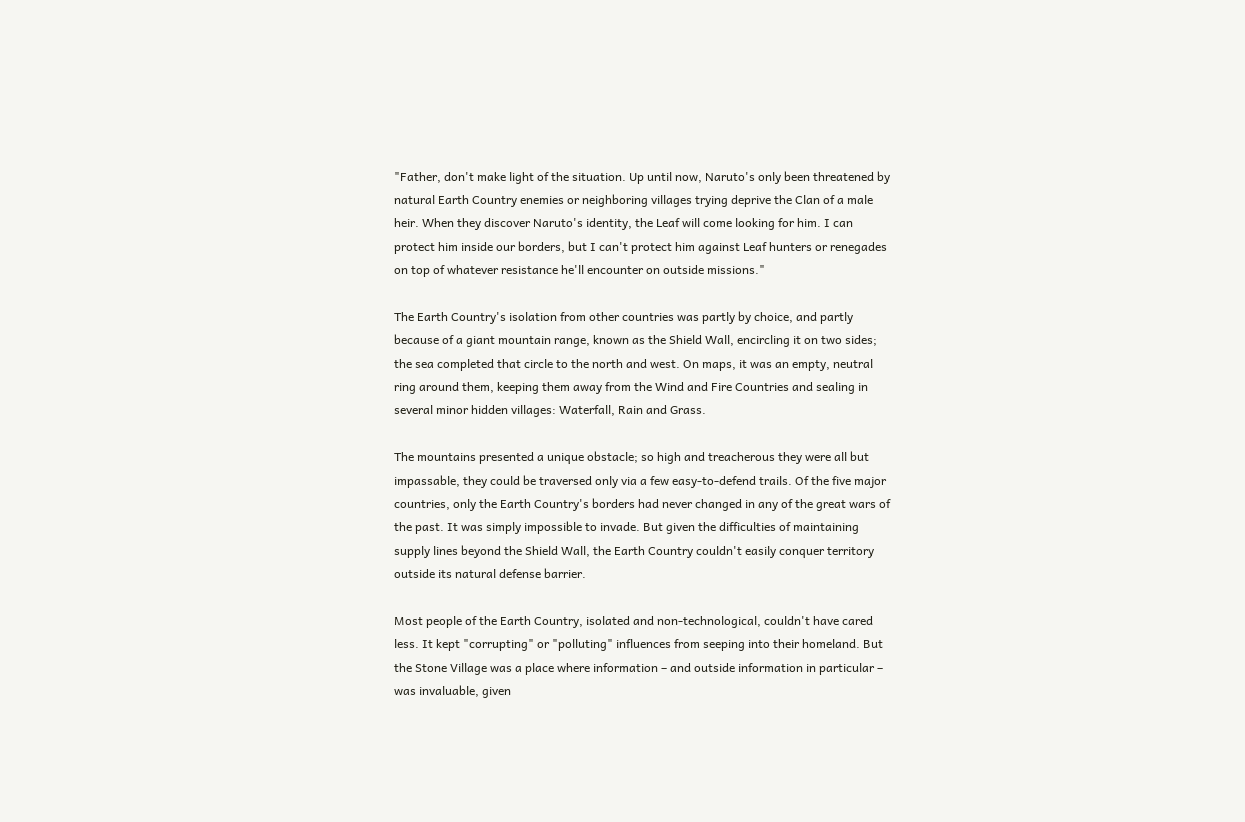"Father, don't make light of the situation. Up until now, Naruto's only been threatened by natural Earth Country enemies or neighboring villages trying deprive the Clan of a male heir. When they discover Naruto's identity, the Leaf will come looking for him. I can protect him inside our borders, but I can't protect him against Leaf hunters or renegades on top of whatever resistance he'll encounter on outside missions."

The Earth Country's isolation from other countries was partly by choice, and partly because of a giant mountain range, known as the Shield Wall, encircling it on two sides; the sea completed that circle to the north and west. On maps, it was an empty, neutral ring around them, keeping them away from the Wind and Fire Countries and sealing in several minor hidden villages: Waterfall, Rain and Grass.

The mountains presented a unique obstacle; so high and treacherous they were all but impassable, they could be traversed only via a few easy-to-defend trails. Of the five major countries, only the Earth Country's borders had never changed in any of the great wars of the past. It was simply impossible to invade. But given the difficulties of maintaining supply lines beyond the Shield Wall, the Earth Country couldn't easily conquer territory outside its natural defense barrier.

Most people of the Earth Country, isolated and non-technological, couldn't have cared less. It kept "corrupting" or "polluting" influences from seeping into their homeland. But the Stone Village was a place where information – and outside information in particular – was invaluable, given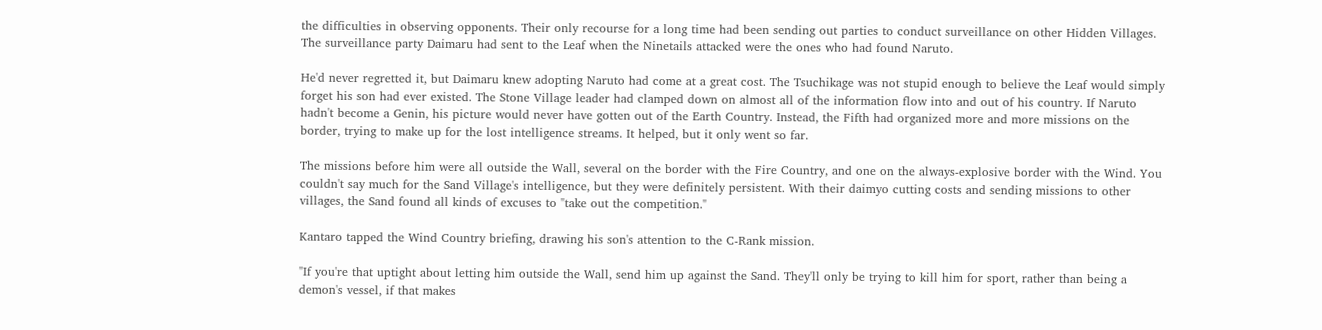the difficulties in observing opponents. Their only recourse for a long time had been sending out parties to conduct surveillance on other Hidden Villages. The surveillance party Daimaru had sent to the Leaf when the Ninetails attacked were the ones who had found Naruto.

He'd never regretted it, but Daimaru knew adopting Naruto had come at a great cost. The Tsuchikage was not stupid enough to believe the Leaf would simply forget his son had ever existed. The Stone Village leader had clamped down on almost all of the information flow into and out of his country. If Naruto hadn't become a Genin, his picture would never have gotten out of the Earth Country. Instead, the Fifth had organized more and more missions on the border, trying to make up for the lost intelligence streams. It helped, but it only went so far.

The missions before him were all outside the Wall, several on the border with the Fire Country, and one on the always-explosive border with the Wind. You couldn't say much for the Sand Village's intelligence, but they were definitely persistent. With their daimyo cutting costs and sending missions to other villages, the Sand found all kinds of excuses to "take out the competition."

Kantaro tapped the Wind Country briefing, drawing his son's attention to the C-Rank mission.

"If you're that uptight about letting him outside the Wall, send him up against the Sand. They'll only be trying to kill him for sport, rather than being a demon's vessel, if that makes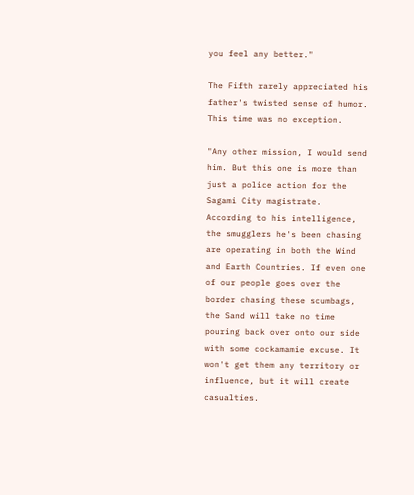you feel any better."

The Fifth rarely appreciated his father's twisted sense of humor. This time was no exception.

"Any other mission, I would send him. But this one is more than just a police action for the Sagami City magistrate. According to his intelligence, the smugglers he's been chasing are operating in both the Wind and Earth Countries. If even one of our people goes over the border chasing these scumbags, the Sand will take no time pouring back over onto our side with some cockamamie excuse. It won't get them any territory or influence, but it will create casualties.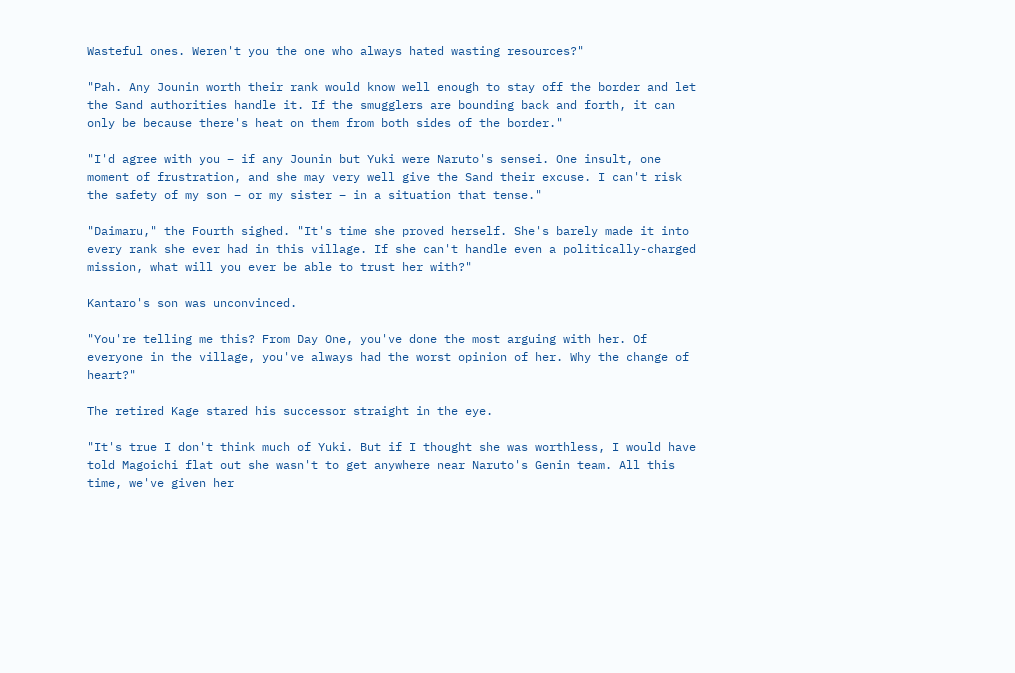Wasteful ones. Weren't you the one who always hated wasting resources?"

"Pah. Any Jounin worth their rank would know well enough to stay off the border and let the Sand authorities handle it. If the smugglers are bounding back and forth, it can only be because there's heat on them from both sides of the border."

"I'd agree with you – if any Jounin but Yuki were Naruto's sensei. One insult, one moment of frustration, and she may very well give the Sand their excuse. I can't risk the safety of my son – or my sister – in a situation that tense."

"Daimaru," the Fourth sighed. "It's time she proved herself. She's barely made it into every rank she ever had in this village. If she can't handle even a politically-charged mission, what will you ever be able to trust her with?"

Kantaro's son was unconvinced.

"You're telling me this? From Day One, you've done the most arguing with her. Of everyone in the village, you've always had the worst opinion of her. Why the change of heart?"

The retired Kage stared his successor straight in the eye.

"It's true I don't think much of Yuki. But if I thought she was worthless, I would have told Magoichi flat out she wasn't to get anywhere near Naruto's Genin team. All this time, we've given her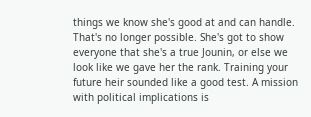things we know she's good at and can handle. That's no longer possible. She's got to show everyone that she's a true Jounin, or else we look like we gave her the rank. Training your future heir sounded like a good test. A mission with political implications is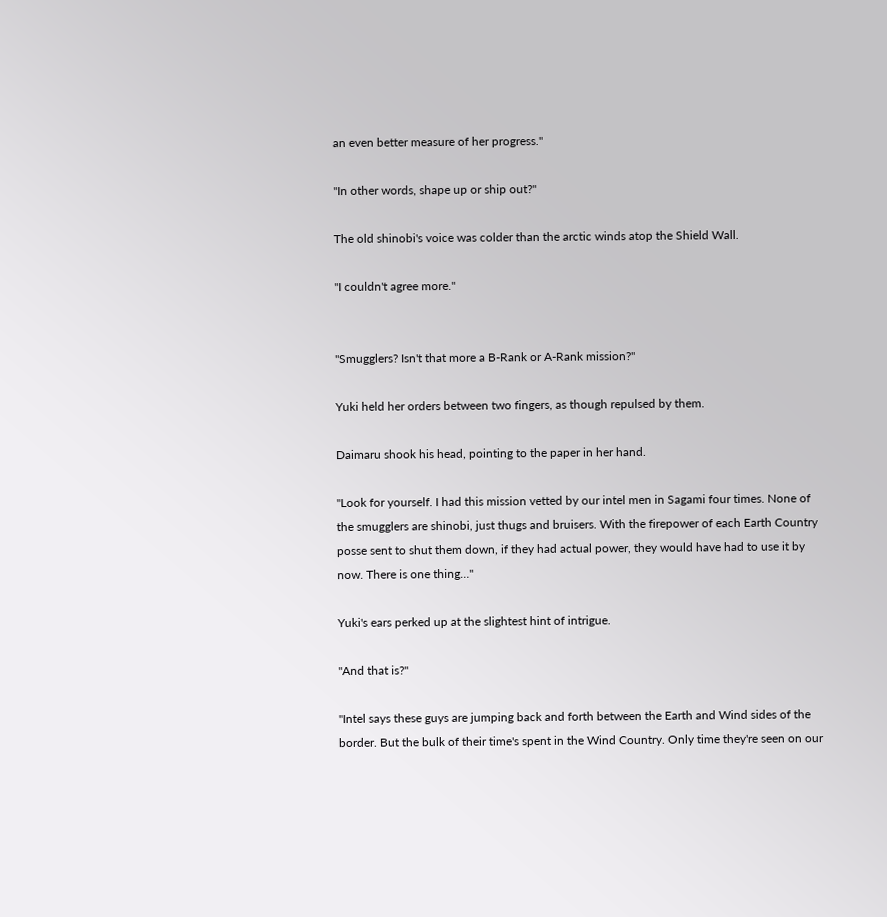an even better measure of her progress."

"In other words, shape up or ship out?"

The old shinobi's voice was colder than the arctic winds atop the Shield Wall.

"I couldn't agree more."


"Smugglers? Isn't that more a B-Rank or A-Rank mission?"

Yuki held her orders between two fingers, as though repulsed by them.

Daimaru shook his head, pointing to the paper in her hand.

"Look for yourself. I had this mission vetted by our intel men in Sagami four times. None of the smugglers are shinobi, just thugs and bruisers. With the firepower of each Earth Country posse sent to shut them down, if they had actual power, they would have had to use it by now. There is one thing…"

Yuki's ears perked up at the slightest hint of intrigue.

"And that is?"

"Intel says these guys are jumping back and forth between the Earth and Wind sides of the border. But the bulk of their time's spent in the Wind Country. Only time they're seen on our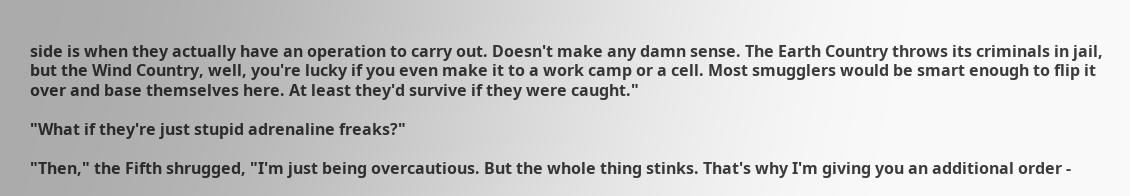side is when they actually have an operation to carry out. Doesn't make any damn sense. The Earth Country throws its criminals in jail, but the Wind Country, well, you're lucky if you even make it to a work camp or a cell. Most smugglers would be smart enough to flip it over and base themselves here. At least they'd survive if they were caught."

"What if they're just stupid adrenaline freaks?"

"Then," the Fifth shrugged, "I'm just being overcautious. But the whole thing stinks. That's why I'm giving you an additional order -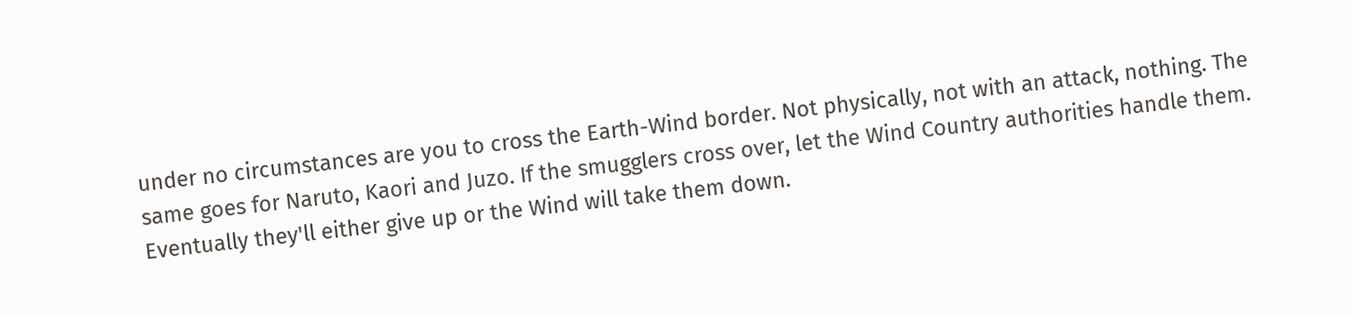under no circumstances are you to cross the Earth-Wind border. Not physically, not with an attack, nothing. The same goes for Naruto, Kaori and Juzo. If the smugglers cross over, let the Wind Country authorities handle them. Eventually they'll either give up or the Wind will take them down.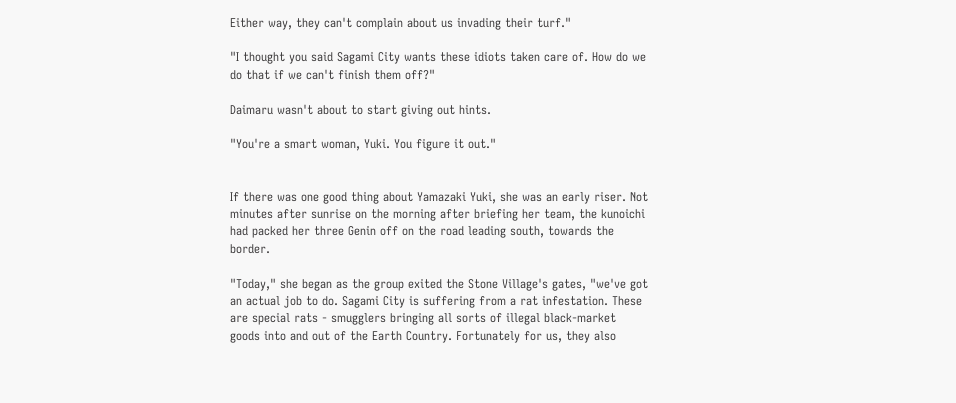Either way, they can't complain about us invading their turf."

"I thought you said Sagami City wants these idiots taken care of. How do we do that if we can't finish them off?"

Daimaru wasn't about to start giving out hints.

"You're a smart woman, Yuki. You figure it out."


If there was one good thing about Yamazaki Yuki, she was an early riser. Not minutes after sunrise on the morning after briefing her team, the kunoichi had packed her three Genin off on the road leading south, towards the border.

"Today," she began as the group exited the Stone Village's gates, "we've got an actual job to do. Sagami City is suffering from a rat infestation. These are special rats - smugglers bringing all sorts of illegal black-market goods into and out of the Earth Country. Fortunately for us, they also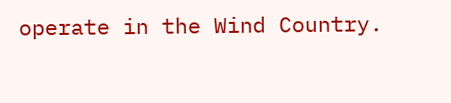operate in the Wind Country.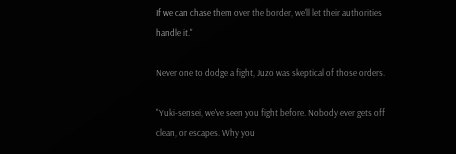If we can chase them over the border, we'll let their authorities handle it."

Never one to dodge a fight, Juzo was skeptical of those orders.

"Yuki-sensei, we've seen you fight before. Nobody ever gets off clean, or escapes. Why you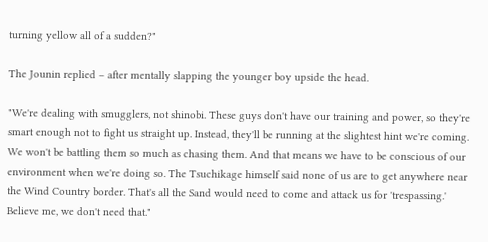turning yellow all of a sudden?"

The Jounin replied – after mentally slapping the younger boy upside the head.

"We're dealing with smugglers, not shinobi. These guys don't have our training and power, so they're smart enough not to fight us straight up. Instead, they'll be running at the slightest hint we're coming. We won't be battling them so much as chasing them. And that means we have to be conscious of our environment when we're doing so. The Tsuchikage himself said none of us are to get anywhere near the Wind Country border. That's all the Sand would need to come and attack us for 'trespassing.' Believe me, we don't need that."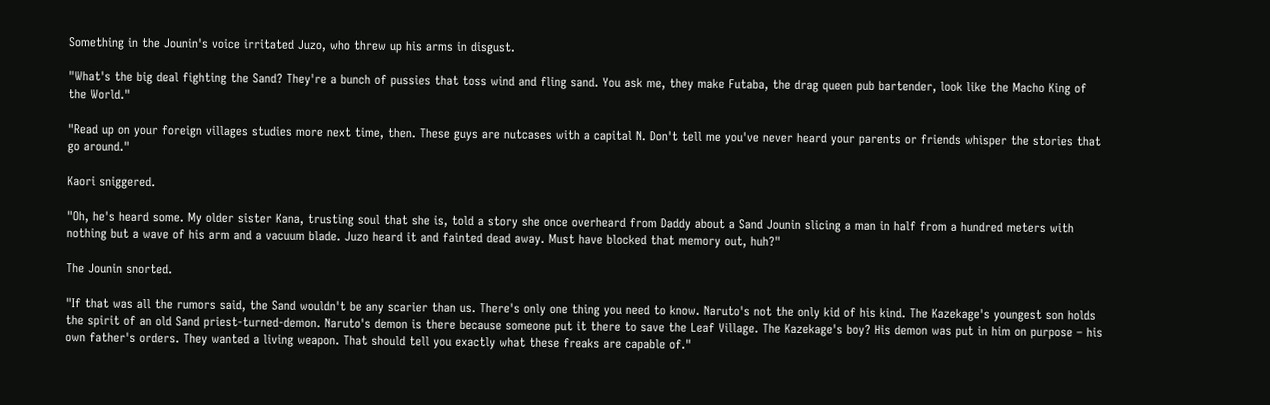Something in the Jounin's voice irritated Juzo, who threw up his arms in disgust.

"What's the big deal fighting the Sand? They're a bunch of pussies that toss wind and fling sand. You ask me, they make Futaba, the drag queen pub bartender, look like the Macho King of the World."

"Read up on your foreign villages studies more next time, then. These guys are nutcases with a capital N. Don't tell me you've never heard your parents or friends whisper the stories that go around."

Kaori sniggered.

"Oh, he's heard some. My older sister Kana, trusting soul that she is, told a story she once overheard from Daddy about a Sand Jounin slicing a man in half from a hundred meters with nothing but a wave of his arm and a vacuum blade. Juzo heard it and fainted dead away. Must have blocked that memory out, huh?"

The Jounin snorted.

"If that was all the rumors said, the Sand wouldn't be any scarier than us. There's only one thing you need to know. Naruto's not the only kid of his kind. The Kazekage's youngest son holds the spirit of an old Sand priest-turned-demon. Naruto's demon is there because someone put it there to save the Leaf Village. The Kazekage's boy? His demon was put in him on purpose – his own father's orders. They wanted a living weapon. That should tell you exactly what these freaks are capable of."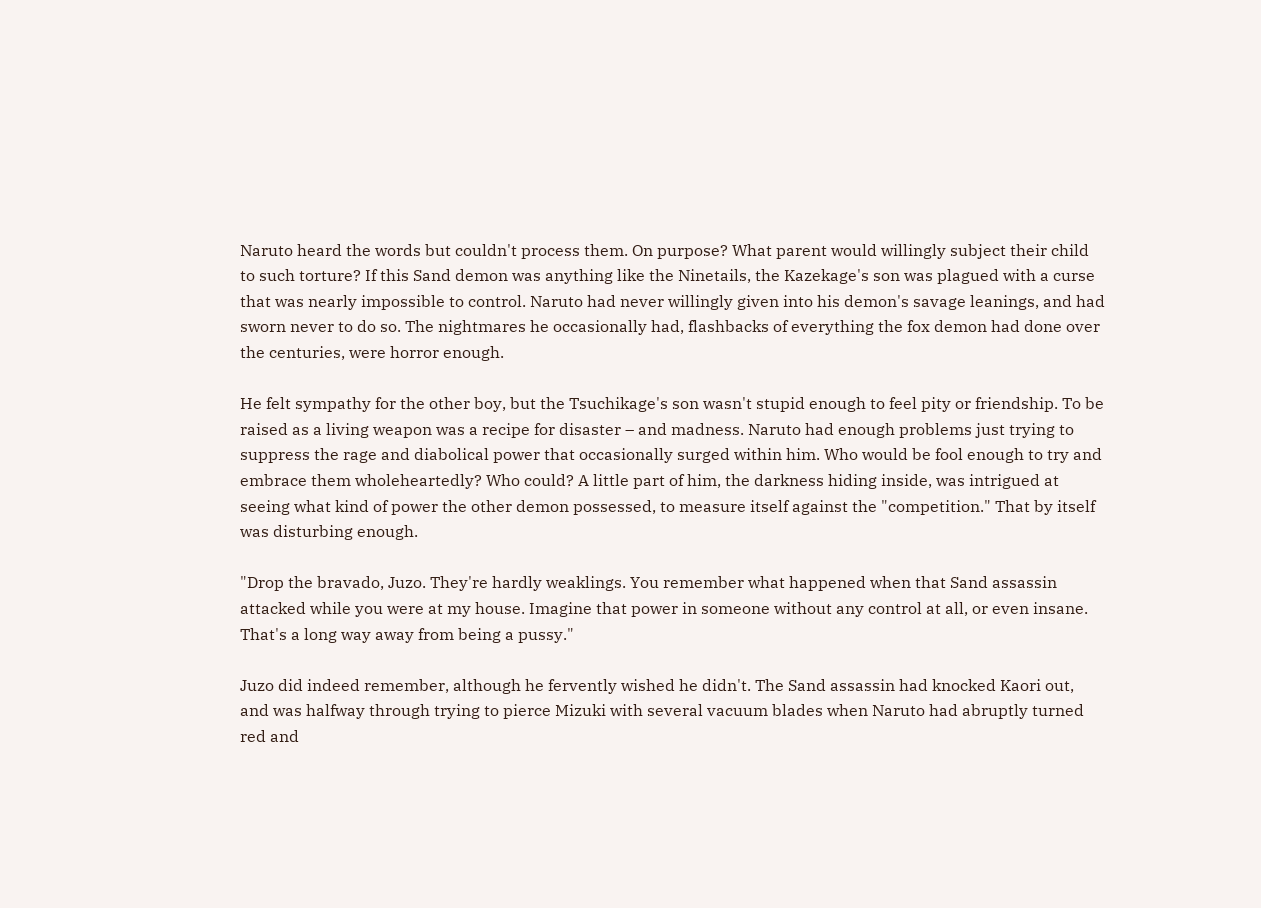Naruto heard the words but couldn't process them. On purpose? What parent would willingly subject their child to such torture? If this Sand demon was anything like the Ninetails, the Kazekage's son was plagued with a curse that was nearly impossible to control. Naruto had never willingly given into his demon's savage leanings, and had sworn never to do so. The nightmares he occasionally had, flashbacks of everything the fox demon had done over the centuries, were horror enough.

He felt sympathy for the other boy, but the Tsuchikage's son wasn't stupid enough to feel pity or friendship. To be raised as a living weapon was a recipe for disaster – and madness. Naruto had enough problems just trying to suppress the rage and diabolical power that occasionally surged within him. Who would be fool enough to try and embrace them wholeheartedly? Who could? A little part of him, the darkness hiding inside, was intrigued at seeing what kind of power the other demon possessed, to measure itself against the "competition." That by itself was disturbing enough.

"Drop the bravado, Juzo. They're hardly weaklings. You remember what happened when that Sand assassin attacked while you were at my house. Imagine that power in someone without any control at all, or even insane. That's a long way away from being a pussy."

Juzo did indeed remember, although he fervently wished he didn't. The Sand assassin had knocked Kaori out, and was halfway through trying to pierce Mizuki with several vacuum blades when Naruto had abruptly turned red and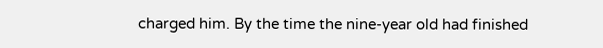charged him. By the time the nine-year old had finished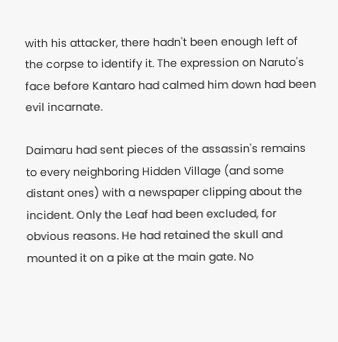with his attacker, there hadn't been enough left of the corpse to identify it. The expression on Naruto's face before Kantaro had calmed him down had been evil incarnate.

Daimaru had sent pieces of the assassin's remains to every neighboring Hidden Village (and some distant ones) with a newspaper clipping about the incident. Only the Leaf had been excluded, for obvious reasons. He had retained the skull and mounted it on a pike at the main gate. No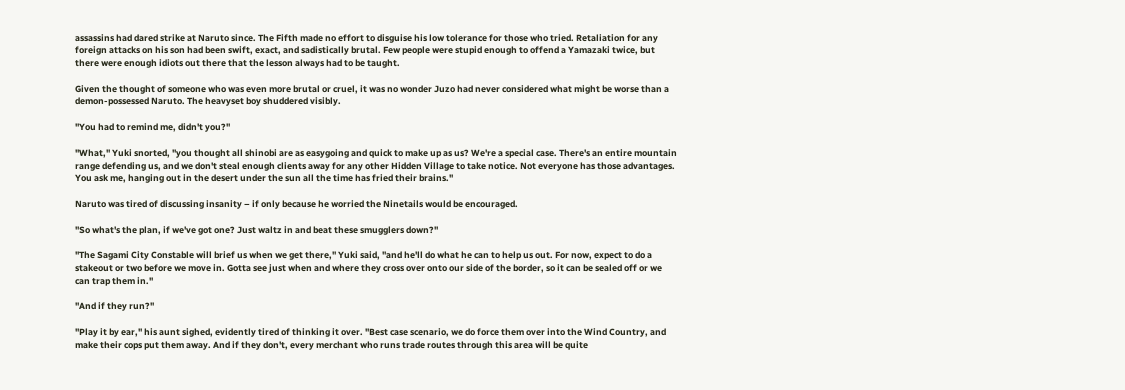assassins had dared strike at Naruto since. The Fifth made no effort to disguise his low tolerance for those who tried. Retaliation for any foreign attacks on his son had been swift, exact, and sadistically brutal. Few people were stupid enough to offend a Yamazaki twice, but there were enough idiots out there that the lesson always had to be taught.

Given the thought of someone who was even more brutal or cruel, it was no wonder Juzo had never considered what might be worse than a demon-possessed Naruto. The heavyset boy shuddered visibly.

"You had to remind me, didn't you?"

"What," Yuki snorted, "you thought all shinobi are as easygoing and quick to make up as us? We're a special case. There's an entire mountain range defending us, and we don't steal enough clients away for any other Hidden Village to take notice. Not everyone has those advantages. You ask me, hanging out in the desert under the sun all the time has fried their brains."

Naruto was tired of discussing insanity – if only because he worried the Ninetails would be encouraged.

"So what's the plan, if we've got one? Just waltz in and beat these smugglers down?"

"The Sagami City Constable will brief us when we get there," Yuki said, "and he'll do what he can to help us out. For now, expect to do a stakeout or two before we move in. Gotta see just when and where they cross over onto our side of the border, so it can be sealed off or we can trap them in."

"And if they run?"

"Play it by ear," his aunt sighed, evidently tired of thinking it over. "Best case scenario, we do force them over into the Wind Country, and make their cops put them away. And if they don't, every merchant who runs trade routes through this area will be quite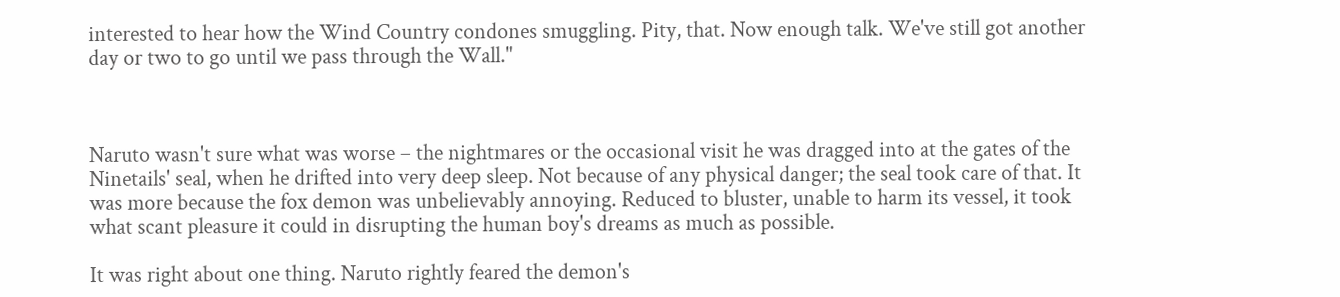interested to hear how the Wind Country condones smuggling. Pity, that. Now enough talk. We've still got another day or two to go until we pass through the Wall."



Naruto wasn't sure what was worse – the nightmares or the occasional visit he was dragged into at the gates of the Ninetails' seal, when he drifted into very deep sleep. Not because of any physical danger; the seal took care of that. It was more because the fox demon was unbelievably annoying. Reduced to bluster, unable to harm its vessel, it took what scant pleasure it could in disrupting the human boy's dreams as much as possible.

It was right about one thing. Naruto rightly feared the demon's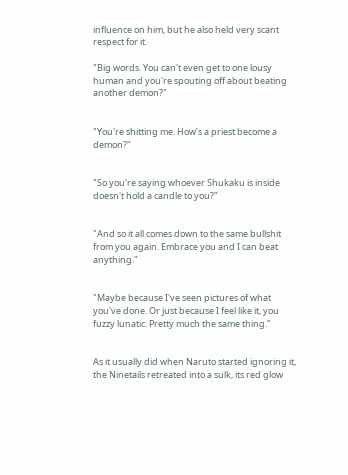influence on him, but he also held very scant respect for it.

"Big words. You can't even get to one lousy human and you're spouting off about beating another demon?"


"You're shitting me. How's a priest become a demon?"


"So you're saying whoever Shukaku is inside doesn't hold a candle to you?"


"And so it all comes down to the same bullshit from you again. Embrace you and I can beat anything."


"Maybe because I've seen pictures of what you've done. Or just because I feel like it, you fuzzy lunatic. Pretty much the same thing."


As it usually did when Naruto started ignoring it, the Ninetails retreated into a sulk, its red glow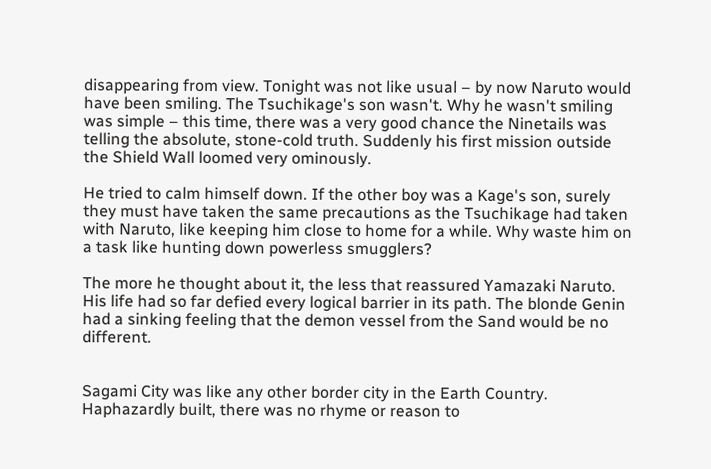disappearing from view. Tonight was not like usual – by now Naruto would have been smiling. The Tsuchikage's son wasn't. Why he wasn't smiling was simple – this time, there was a very good chance the Ninetails was telling the absolute, stone-cold truth. Suddenly his first mission outside the Shield Wall loomed very ominously.

He tried to calm himself down. If the other boy was a Kage's son, surely they must have taken the same precautions as the Tsuchikage had taken with Naruto, like keeping him close to home for a while. Why waste him on a task like hunting down powerless smugglers?

The more he thought about it, the less that reassured Yamazaki Naruto. His life had so far defied every logical barrier in its path. The blonde Genin had a sinking feeling that the demon vessel from the Sand would be no different.


Sagami City was like any other border city in the Earth Country. Haphazardly built, there was no rhyme or reason to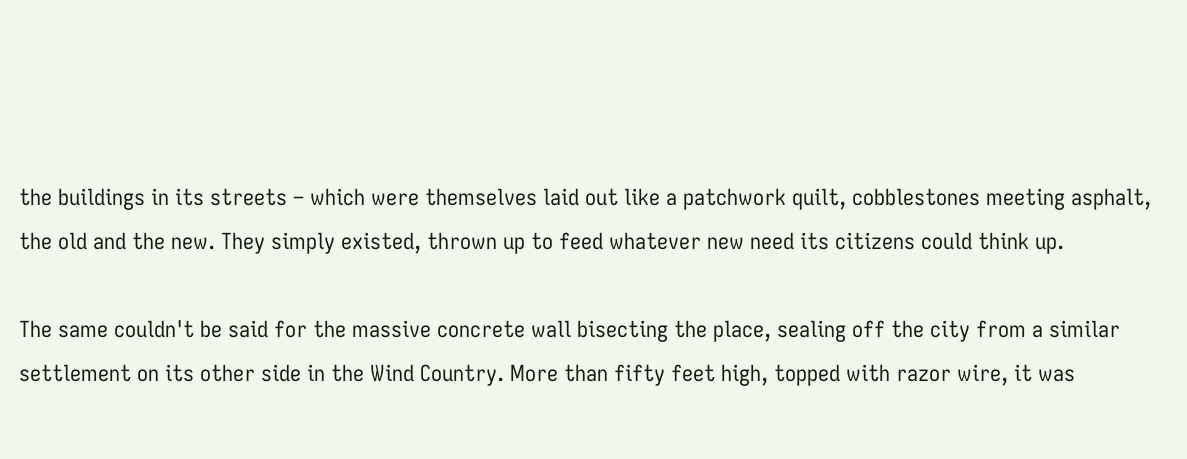the buildings in its streets – which were themselves laid out like a patchwork quilt, cobblestones meeting asphalt, the old and the new. They simply existed, thrown up to feed whatever new need its citizens could think up.

The same couldn't be said for the massive concrete wall bisecting the place, sealing off the city from a similar settlement on its other side in the Wind Country. More than fifty feet high, topped with razor wire, it was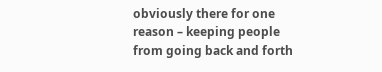obviously there for one reason – keeping people from going back and forth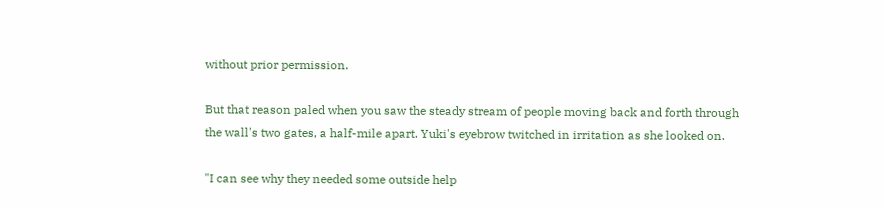without prior permission.

But that reason paled when you saw the steady stream of people moving back and forth through the wall's two gates, a half-mile apart. Yuki's eyebrow twitched in irritation as she looked on.

"I can see why they needed some outside help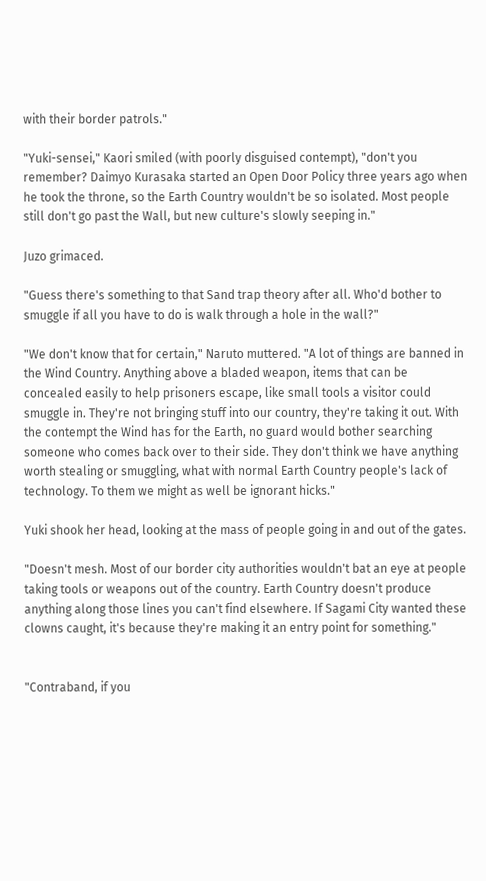with their border patrols."

"Yuki-sensei," Kaori smiled (with poorly disguised contempt), "don't you remember? Daimyo Kurasaka started an Open Door Policy three years ago when he took the throne, so the Earth Country wouldn't be so isolated. Most people still don't go past the Wall, but new culture's slowly seeping in."

Juzo grimaced.

"Guess there's something to that Sand trap theory after all. Who'd bother to smuggle if all you have to do is walk through a hole in the wall?"

"We don't know that for certain," Naruto muttered. "A lot of things are banned in the Wind Country. Anything above a bladed weapon, items that can be concealed easily to help prisoners escape, like small tools a visitor could smuggle in. They're not bringing stuff into our country, they're taking it out. With the contempt the Wind has for the Earth, no guard would bother searching someone who comes back over to their side. They don't think we have anything worth stealing or smuggling, what with normal Earth Country people's lack of technology. To them we might as well be ignorant hicks."

Yuki shook her head, looking at the mass of people going in and out of the gates.

"Doesn't mesh. Most of our border city authorities wouldn't bat an eye at people taking tools or weapons out of the country. Earth Country doesn't produce anything along those lines you can't find elsewhere. If Sagami City wanted these clowns caught, it's because they're making it an entry point for something."


"Contraband, if you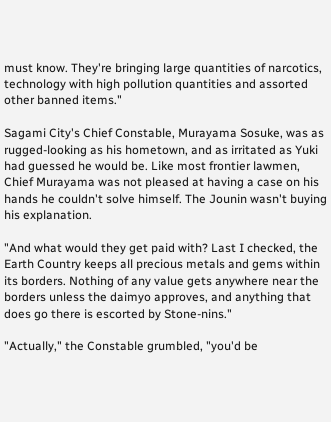must know. They're bringing large quantities of narcotics, technology with high pollution quantities and assorted other banned items."

Sagami City's Chief Constable, Murayama Sosuke, was as rugged-looking as his hometown, and as irritated as Yuki had guessed he would be. Like most frontier lawmen, Chief Murayama was not pleased at having a case on his hands he couldn't solve himself. The Jounin wasn't buying his explanation.

"And what would they get paid with? Last I checked, the Earth Country keeps all precious metals and gems within its borders. Nothing of any value gets anywhere near the borders unless the daimyo approves, and anything that does go there is escorted by Stone-nins."

"Actually," the Constable grumbled, "you'd be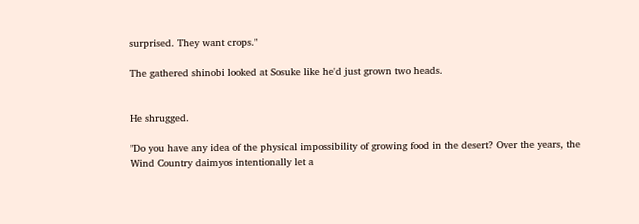surprised. They want crops."

The gathered shinobi looked at Sosuke like he'd just grown two heads.


He shrugged.

"Do you have any idea of the physical impossibility of growing food in the desert? Over the years, the Wind Country daimyos intentionally let a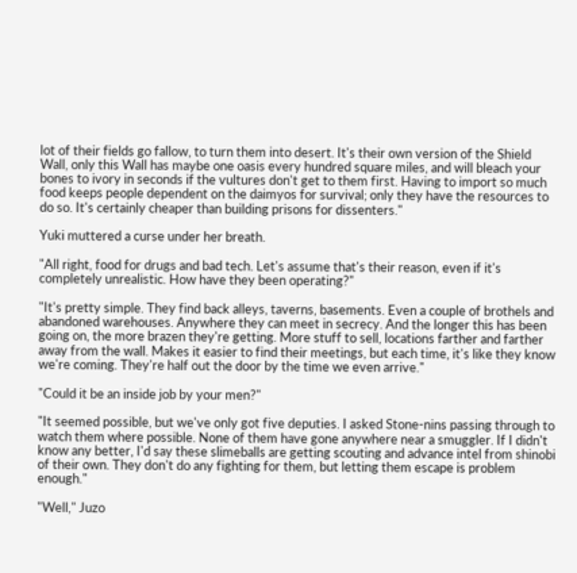lot of their fields go fallow, to turn them into desert. It's their own version of the Shield Wall, only this Wall has maybe one oasis every hundred square miles, and will bleach your bones to ivory in seconds if the vultures don't get to them first. Having to import so much food keeps people dependent on the daimyos for survival; only they have the resources to do so. It's certainly cheaper than building prisons for dissenters."

Yuki muttered a curse under her breath.

"All right, food for drugs and bad tech. Let's assume that's their reason, even if it's completely unrealistic. How have they been operating?"

"It's pretty simple. They find back alleys, taverns, basements. Even a couple of brothels and abandoned warehouses. Anywhere they can meet in secrecy. And the longer this has been going on, the more brazen they're getting. More stuff to sell, locations farther and farther away from the wall. Makes it easier to find their meetings, but each time, it's like they know we're coming. They're half out the door by the time we even arrive."

"Could it be an inside job by your men?"

"It seemed possible, but we've only got five deputies. I asked Stone-nins passing through to watch them where possible. None of them have gone anywhere near a smuggler. If I didn't know any better, I'd say these slimeballs are getting scouting and advance intel from shinobi of their own. They don't do any fighting for them, but letting them escape is problem enough."

"Well," Juzo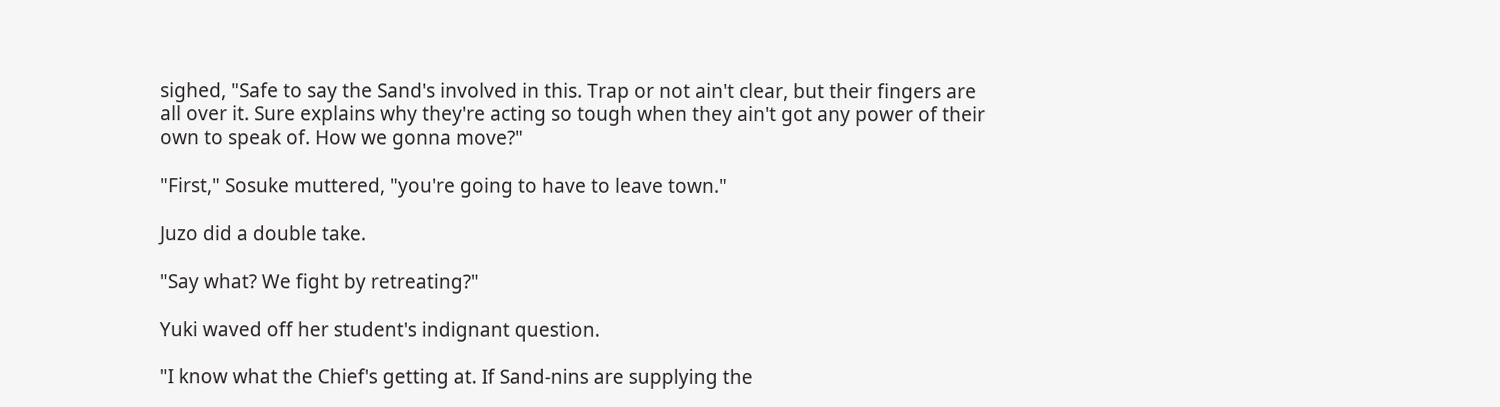sighed, "Safe to say the Sand's involved in this. Trap or not ain't clear, but their fingers are all over it. Sure explains why they're acting so tough when they ain't got any power of their own to speak of. How we gonna move?"

"First," Sosuke muttered, "you're going to have to leave town."

Juzo did a double take.

"Say what? We fight by retreating?"

Yuki waved off her student's indignant question.

"I know what the Chief's getting at. If Sand-nins are supplying the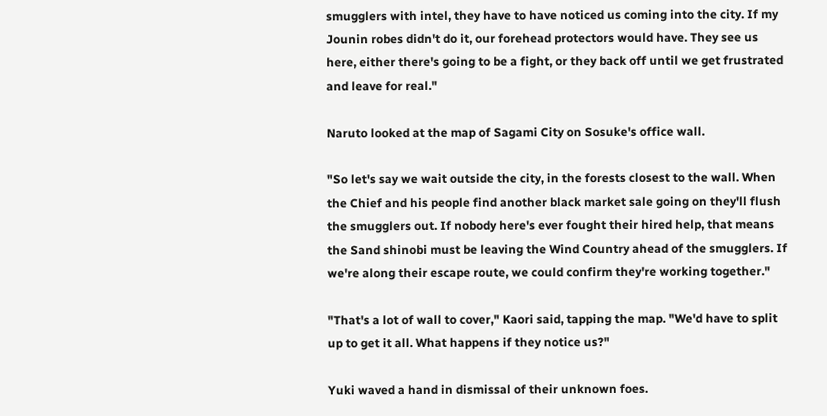smugglers with intel, they have to have noticed us coming into the city. If my Jounin robes didn't do it, our forehead protectors would have. They see us here, either there's going to be a fight, or they back off until we get frustrated and leave for real."

Naruto looked at the map of Sagami City on Sosuke's office wall.

"So let's say we wait outside the city, in the forests closest to the wall. When the Chief and his people find another black market sale going on they'll flush the smugglers out. If nobody here's ever fought their hired help, that means the Sand shinobi must be leaving the Wind Country ahead of the smugglers. If we're along their escape route, we could confirm they're working together."

"That's a lot of wall to cover," Kaori said, tapping the map. "We'd have to split up to get it all. What happens if they notice us?"

Yuki waved a hand in dismissal of their unknown foes.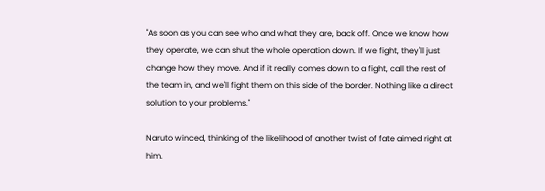"As soon as you can see who and what they are, back off. Once we know how they operate, we can shut the whole operation down. If we fight, they'll just change how they move. And if it really comes down to a fight, call the rest of the team in, and we'll fight them on this side of the border. Nothing like a direct solution to your problems."

Naruto winced, thinking of the likelihood of another twist of fate aimed right at him.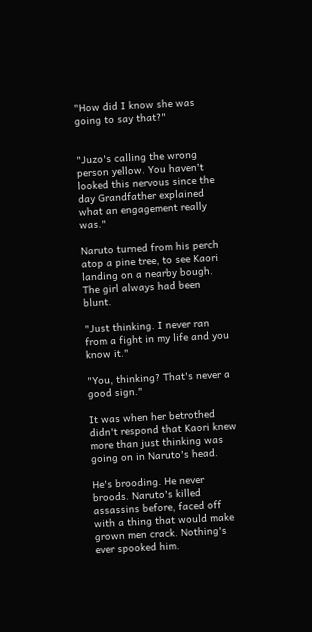"How did I know she was going to say that?"


"Juzo's calling the wrong person yellow. You haven't looked this nervous since the day Grandfather explained what an engagement really was."

Naruto turned from his perch atop a pine tree, to see Kaori landing on a nearby bough. The girl always had been blunt.

"Just thinking. I never ran from a fight in my life and you know it."

"You, thinking? That's never a good sign."

It was when her betrothed didn't respond that Kaori knew more than just thinking was going on in Naruto's head.

He's brooding. He never broods. Naruto's killed assassins before, faced off with a thing that would make grown men crack. Nothing's ever spooked him.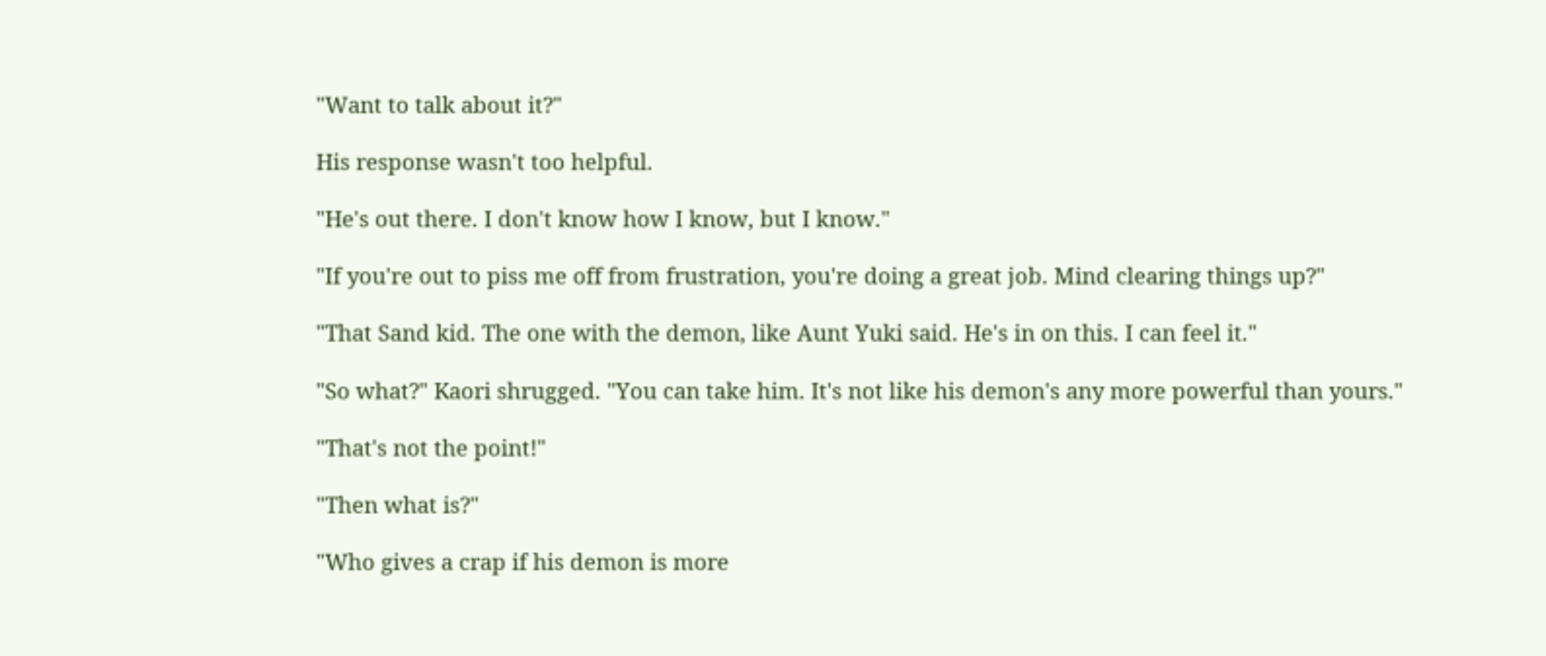"Want to talk about it?"

His response wasn't too helpful.

"He's out there. I don't know how I know, but I know."

"If you're out to piss me off from frustration, you're doing a great job. Mind clearing things up?"

"That Sand kid. The one with the demon, like Aunt Yuki said. He's in on this. I can feel it."

"So what?" Kaori shrugged. "You can take him. It's not like his demon's any more powerful than yours."

"That's not the point!"

"Then what is?"

"Who gives a crap if his demon is more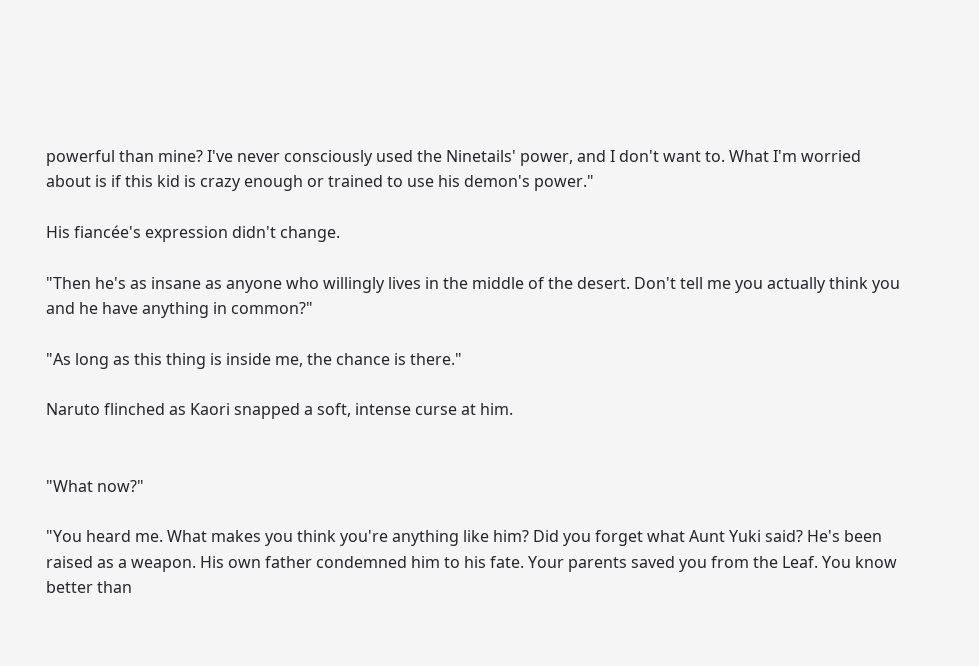powerful than mine? I've never consciously used the Ninetails' power, and I don't want to. What I'm worried about is if this kid is crazy enough or trained to use his demon's power."

His fiancée's expression didn't change.

"Then he's as insane as anyone who willingly lives in the middle of the desert. Don't tell me you actually think you and he have anything in common?"

"As long as this thing is inside me, the chance is there."

Naruto flinched as Kaori snapped a soft, intense curse at him.


"What now?"

"You heard me. What makes you think you're anything like him? Did you forget what Aunt Yuki said? He's been raised as a weapon. His own father condemned him to his fate. Your parents saved you from the Leaf. You know better than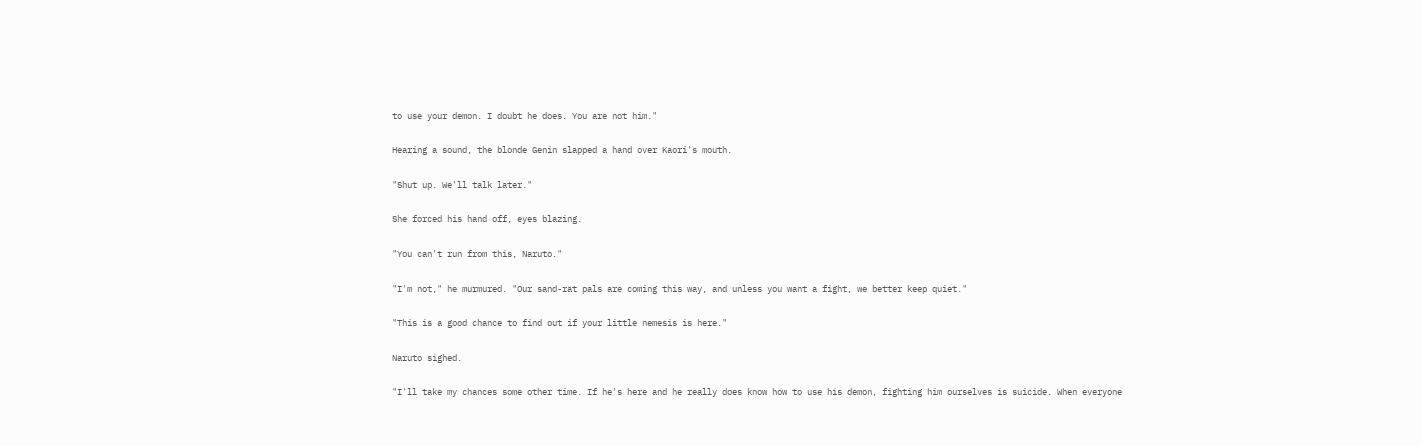to use your demon. I doubt he does. You are not him."

Hearing a sound, the blonde Genin slapped a hand over Kaori's mouth.

"Shut up. We'll talk later."

She forced his hand off, eyes blazing.

"You can't run from this, Naruto."

"I'm not," he murmured. "Our sand-rat pals are coming this way, and unless you want a fight, we better keep quiet."

"This is a good chance to find out if your little nemesis is here."

Naruto sighed.

"I'll take my chances some other time. If he's here and he really does know how to use his demon, fighting him ourselves is suicide. When everyone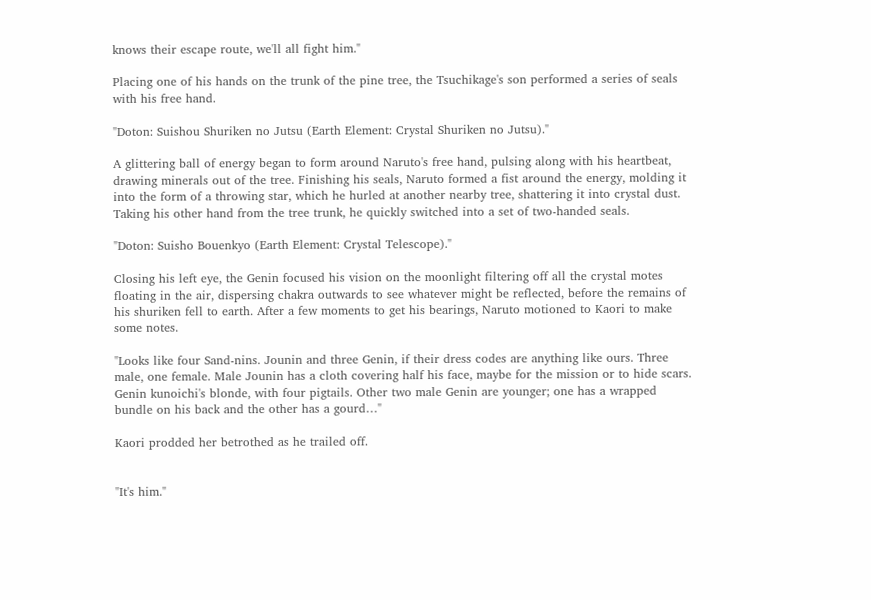knows their escape route, we'll all fight him."

Placing one of his hands on the trunk of the pine tree, the Tsuchikage's son performed a series of seals with his free hand.

"Doton: Suishou Shuriken no Jutsu (Earth Element: Crystal Shuriken no Jutsu)."

A glittering ball of energy began to form around Naruto's free hand, pulsing along with his heartbeat, drawing minerals out of the tree. Finishing his seals, Naruto formed a fist around the energy, molding it into the form of a throwing star, which he hurled at another nearby tree, shattering it into crystal dust. Taking his other hand from the tree trunk, he quickly switched into a set of two-handed seals.

"Doton: Suisho Bouenkyo (Earth Element: Crystal Telescope)."

Closing his left eye, the Genin focused his vision on the moonlight filtering off all the crystal motes floating in the air, dispersing chakra outwards to see whatever might be reflected, before the remains of his shuriken fell to earth. After a few moments to get his bearings, Naruto motioned to Kaori to make some notes.

"Looks like four Sand-nins. Jounin and three Genin, if their dress codes are anything like ours. Three male, one female. Male Jounin has a cloth covering half his face, maybe for the mission or to hide scars. Genin kunoichi's blonde, with four pigtails. Other two male Genin are younger; one has a wrapped bundle on his back and the other has a gourd…"

Kaori prodded her betrothed as he trailed off.


"It's him."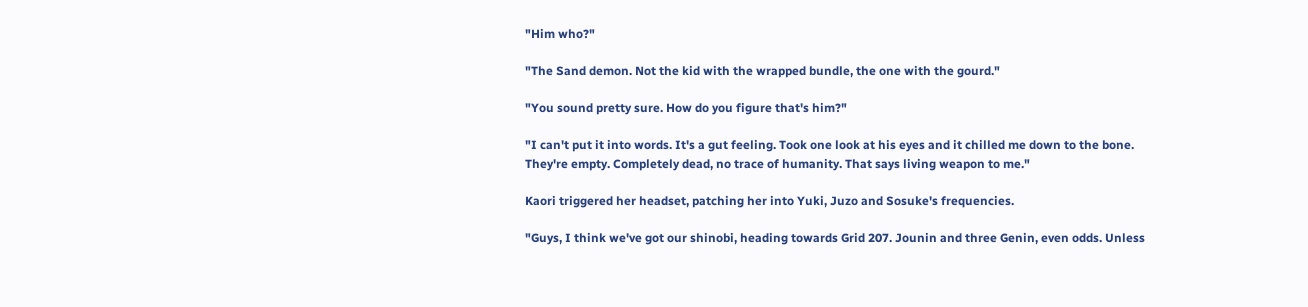"Him who?"

"The Sand demon. Not the kid with the wrapped bundle, the one with the gourd."

"You sound pretty sure. How do you figure that's him?"

"I can't put it into words. It's a gut feeling. Took one look at his eyes and it chilled me down to the bone. They're empty. Completely dead, no trace of humanity. That says living weapon to me."

Kaori triggered her headset, patching her into Yuki, Juzo and Sosuke's frequencies.

"Guys, I think we've got our shinobi, heading towards Grid 207. Jounin and three Genin, even odds. Unless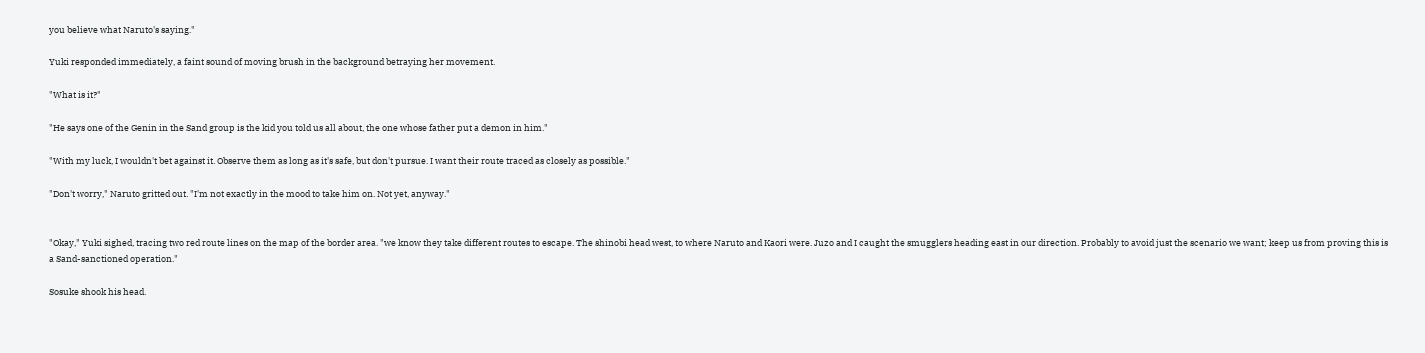you believe what Naruto's saying."

Yuki responded immediately, a faint sound of moving brush in the background betraying her movement.

"What is it?"

"He says one of the Genin in the Sand group is the kid you told us all about, the one whose father put a demon in him."

"With my luck, I wouldn't bet against it. Observe them as long as it's safe, but don't pursue. I want their route traced as closely as possible."

"Don't worry," Naruto gritted out. "I'm not exactly in the mood to take him on. Not yet, anyway."


"Okay," Yuki sighed, tracing two red route lines on the map of the border area. "we know they take different routes to escape. The shinobi head west, to where Naruto and Kaori were. Juzo and I caught the smugglers heading east in our direction. Probably to avoid just the scenario we want; keep us from proving this is a Sand-sanctioned operation."

Sosuke shook his head.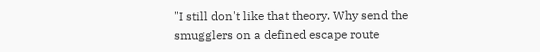"I still don't like that theory. Why send the smugglers on a defined escape route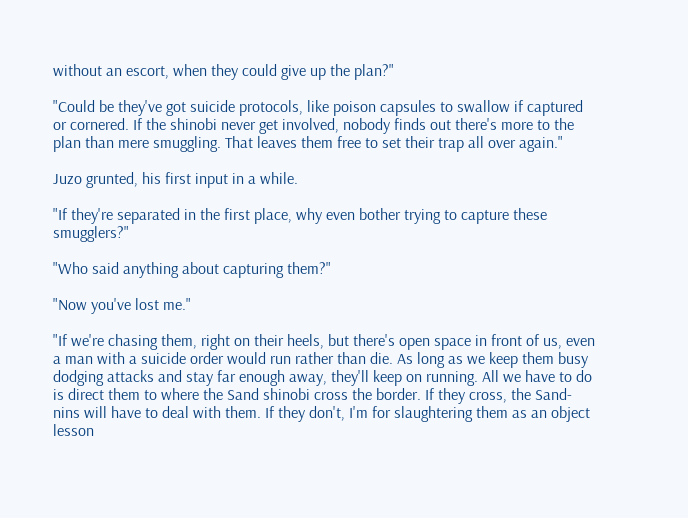without an escort, when they could give up the plan?"

"Could be they've got suicide protocols, like poison capsules to swallow if captured or cornered. If the shinobi never get involved, nobody finds out there's more to the plan than mere smuggling. That leaves them free to set their trap all over again."

Juzo grunted, his first input in a while.

"If they're separated in the first place, why even bother trying to capture these smugglers?"

"Who said anything about capturing them?"

"Now you've lost me."

"If we're chasing them, right on their heels, but there's open space in front of us, even a man with a suicide order would run rather than die. As long as we keep them busy dodging attacks and stay far enough away, they'll keep on running. All we have to do is direct them to where the Sand shinobi cross the border. If they cross, the Sand-nins will have to deal with them. If they don't, I'm for slaughtering them as an object lesson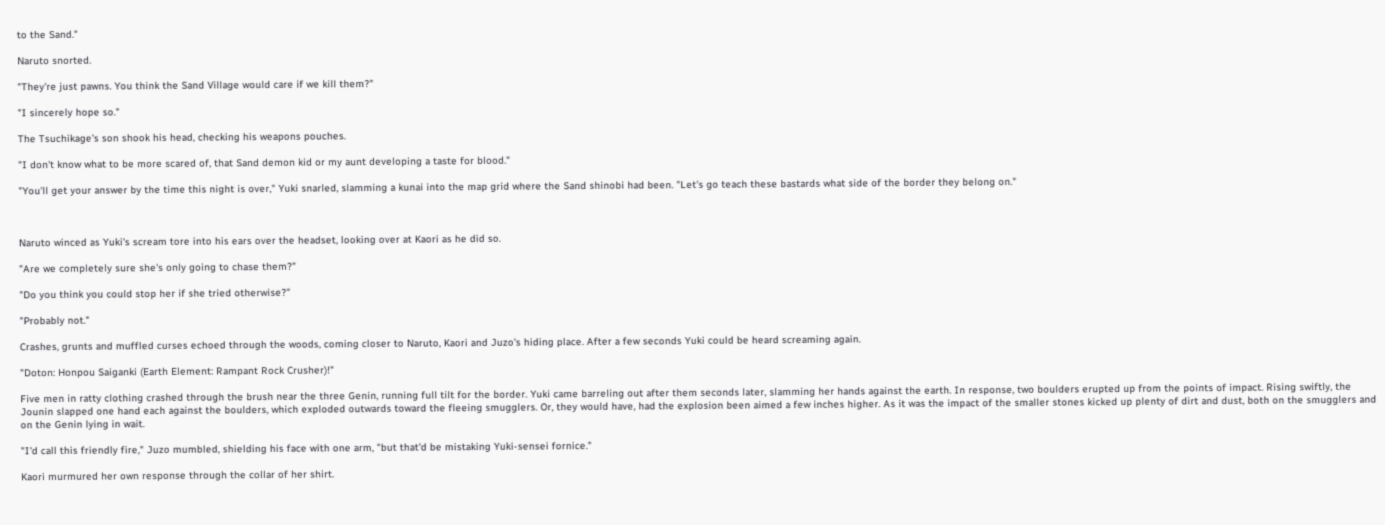to the Sand."

Naruto snorted.

"They're just pawns. You think the Sand Village would care if we kill them?"

"I sincerely hope so."

The Tsuchikage's son shook his head, checking his weapons pouches.

"I don't know what to be more scared of, that Sand demon kid or my aunt developing a taste for blood."

"You'll get your answer by the time this night is over," Yuki snarled, slamming a kunai into the map grid where the Sand shinobi had been. "Let's go teach these bastards what side of the border they belong on."



Naruto winced as Yuki's scream tore into his ears over the headset, looking over at Kaori as he did so.

"Are we completely sure she's only going to chase them?"

"Do you think you could stop her if she tried otherwise?"

"Probably not."

Crashes, grunts and muffled curses echoed through the woods, coming closer to Naruto, Kaori and Juzo's hiding place. After a few seconds Yuki could be heard screaming again.

"Doton: Honpou Saiganki (Earth Element: Rampant Rock Crusher)!"

Five men in ratty clothing crashed through the brush near the three Genin, running full tilt for the border. Yuki came barreling out after them seconds later, slamming her hands against the earth. In response, two boulders erupted up from the points of impact. Rising swiftly, the Jounin slapped one hand each against the boulders, which exploded outwards toward the fleeing smugglers. Or, they would have, had the explosion been aimed a few inches higher. As it was the impact of the smaller stones kicked up plenty of dirt and dust, both on the smugglers and on the Genin lying in wait.

"I'd call this friendly fire," Juzo mumbled, shielding his face with one arm, "but that'd be mistaking Yuki-sensei fornice."

Kaori murmured her own response through the collar of her shirt.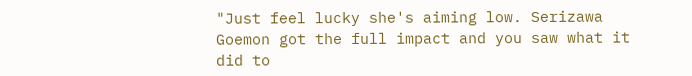"Just feel lucky she's aiming low. Serizawa Goemon got the full impact and you saw what it did to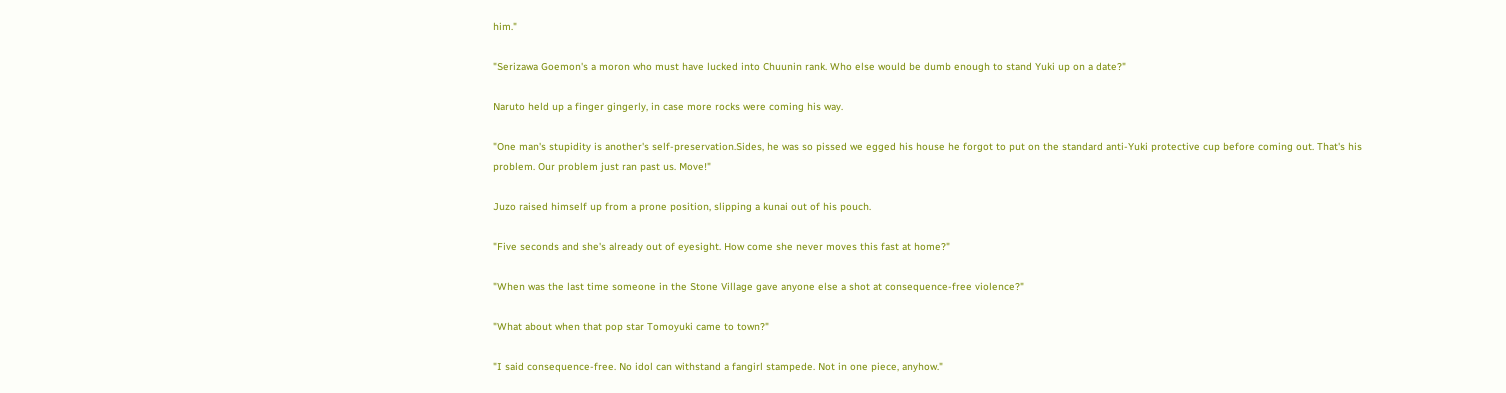him."

"Serizawa Goemon's a moron who must have lucked into Chuunin rank. Who else would be dumb enough to stand Yuki up on a date?"

Naruto held up a finger gingerly, in case more rocks were coming his way.

"One man's stupidity is another's self-preservation.Sides, he was so pissed we egged his house he forgot to put on the standard anti-Yuki protective cup before coming out. That's his problem. Our problem just ran past us. Move!"

Juzo raised himself up from a prone position, slipping a kunai out of his pouch.

"Five seconds and she's already out of eyesight. How come she never moves this fast at home?"

"When was the last time someone in the Stone Village gave anyone else a shot at consequence-free violence?"

"What about when that pop star Tomoyuki came to town?"

"I said consequence-free. No idol can withstand a fangirl stampede. Not in one piece, anyhow."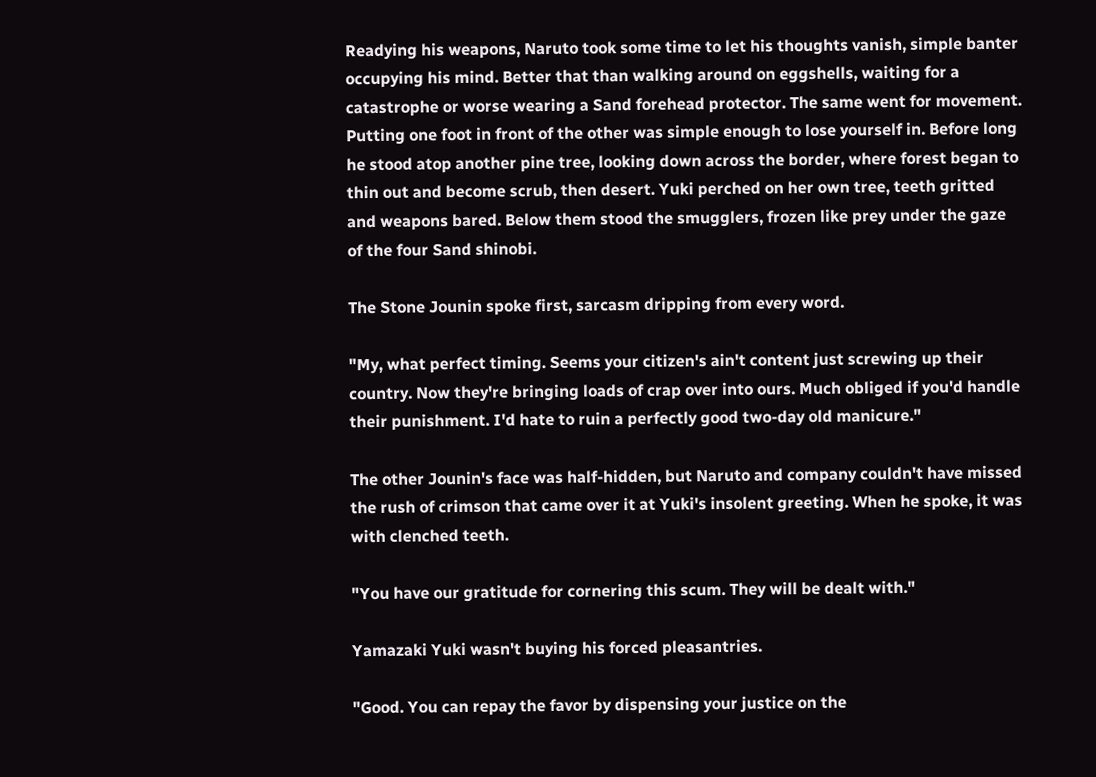Readying his weapons, Naruto took some time to let his thoughts vanish, simple banter occupying his mind. Better that than walking around on eggshells, waiting for a catastrophe or worse wearing a Sand forehead protector. The same went for movement. Putting one foot in front of the other was simple enough to lose yourself in. Before long he stood atop another pine tree, looking down across the border, where forest began to thin out and become scrub, then desert. Yuki perched on her own tree, teeth gritted and weapons bared. Below them stood the smugglers, frozen like prey under the gaze of the four Sand shinobi.

The Stone Jounin spoke first, sarcasm dripping from every word.

"My, what perfect timing. Seems your citizen's ain't content just screwing up their country. Now they're bringing loads of crap over into ours. Much obliged if you'd handle their punishment. I'd hate to ruin a perfectly good two-day old manicure."

The other Jounin's face was half-hidden, but Naruto and company couldn't have missed the rush of crimson that came over it at Yuki's insolent greeting. When he spoke, it was with clenched teeth.

"You have our gratitude for cornering this scum. They will be dealt with."

Yamazaki Yuki wasn't buying his forced pleasantries.

"Good. You can repay the favor by dispensing your justice on the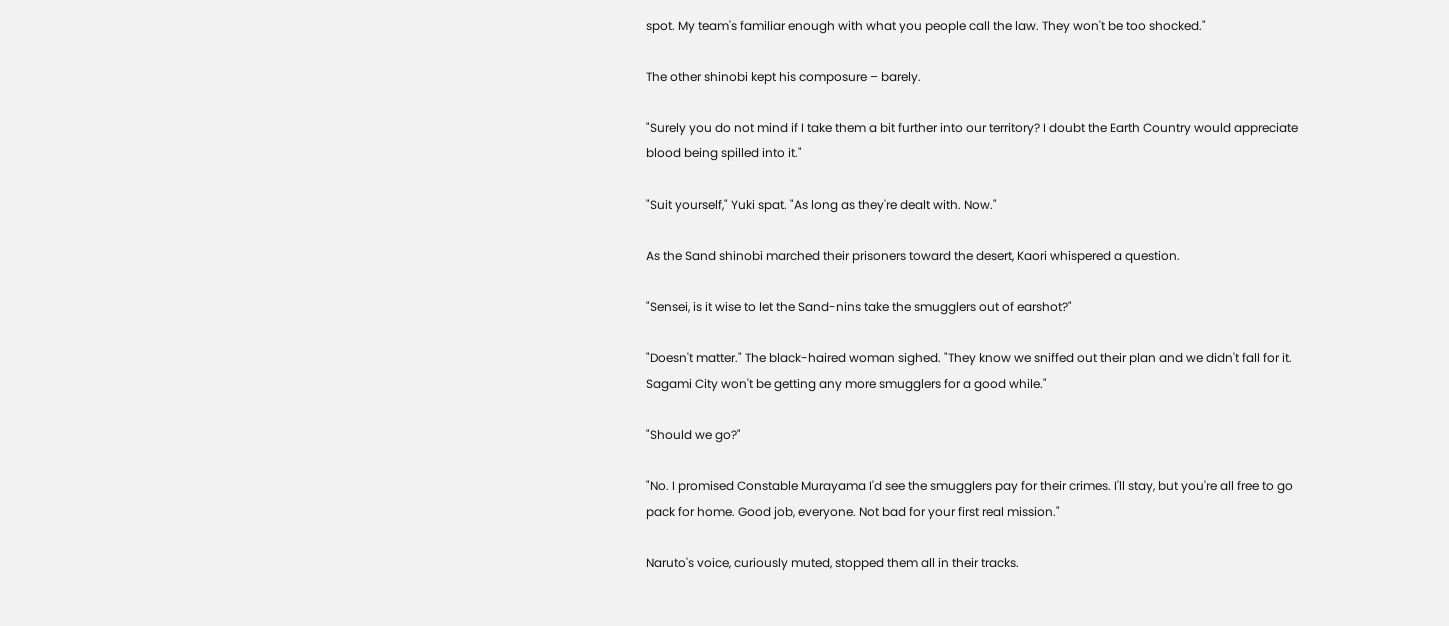spot. My team's familiar enough with what you people call the law. They won't be too shocked."

The other shinobi kept his composure – barely.

"Surely you do not mind if I take them a bit further into our territory? I doubt the Earth Country would appreciate blood being spilled into it."

"Suit yourself," Yuki spat. "As long as they're dealt with. Now."

As the Sand shinobi marched their prisoners toward the desert, Kaori whispered a question.

"Sensei, is it wise to let the Sand-nins take the smugglers out of earshot?"

"Doesn't matter." The black-haired woman sighed. "They know we sniffed out their plan and we didn't fall for it. Sagami City won't be getting any more smugglers for a good while."

"Should we go?"

"No. I promised Constable Murayama I'd see the smugglers pay for their crimes. I'll stay, but you're all free to go pack for home. Good job, everyone. Not bad for your first real mission."

Naruto's voice, curiously muted, stopped them all in their tracks.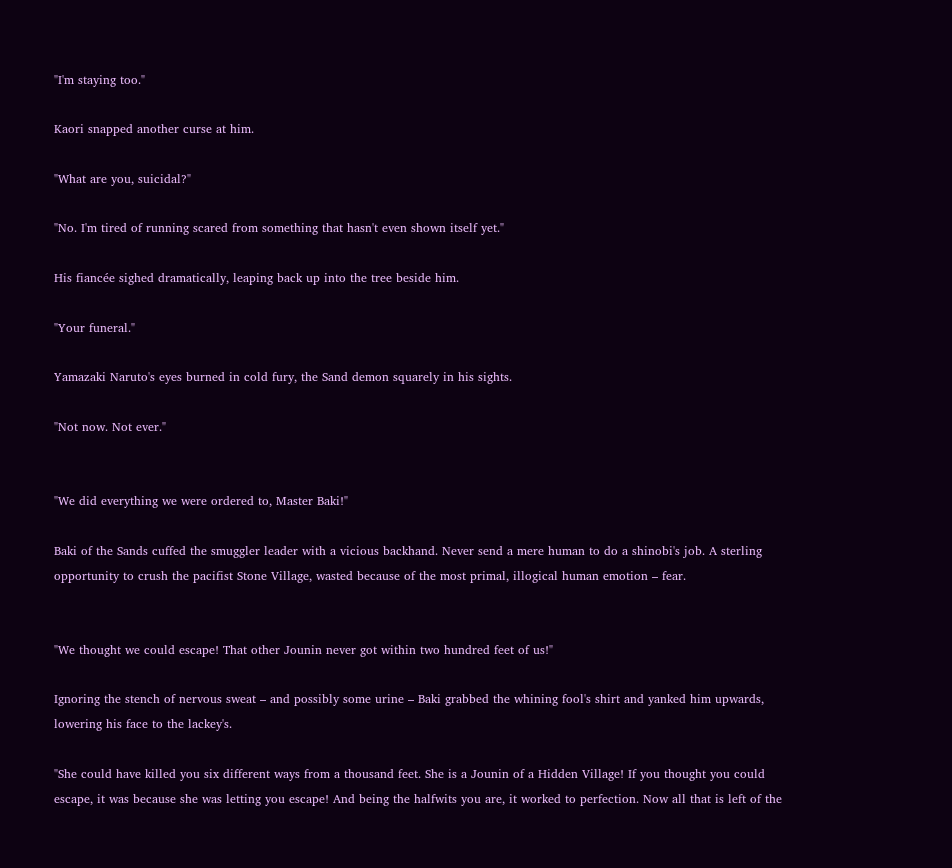"I'm staying too."

Kaori snapped another curse at him.

"What are you, suicidal?"

"No. I'm tired of running scared from something that hasn't even shown itself yet."

His fiancée sighed dramatically, leaping back up into the tree beside him.

"Your funeral."

Yamazaki Naruto's eyes burned in cold fury, the Sand demon squarely in his sights.

"Not now. Not ever."


"We did everything we were ordered to, Master Baki!"

Baki of the Sands cuffed the smuggler leader with a vicious backhand. Never send a mere human to do a shinobi's job. A sterling opportunity to crush the pacifist Stone Village, wasted because of the most primal, illogical human emotion – fear.


"We thought we could escape! That other Jounin never got within two hundred feet of us!"

Ignoring the stench of nervous sweat – and possibly some urine – Baki grabbed the whining fool's shirt and yanked him upwards, lowering his face to the lackey's.

"She could have killed you six different ways from a thousand feet. She is a Jounin of a Hidden Village! If you thought you could escape, it was because she was letting you escape! And being the halfwits you are, it worked to perfection. Now all that is left of the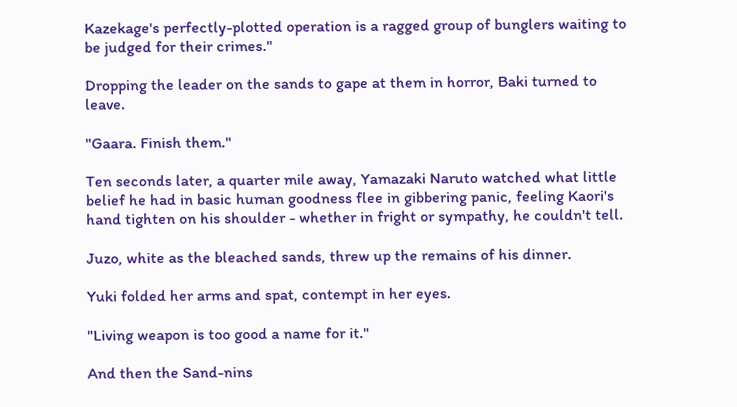Kazekage's perfectly-plotted operation is a ragged group of bunglers waiting to be judged for their crimes."

Dropping the leader on the sands to gape at them in horror, Baki turned to leave.

"Gaara. Finish them."

Ten seconds later, a quarter mile away, Yamazaki Naruto watched what little belief he had in basic human goodness flee in gibbering panic, feeling Kaori's hand tighten on his shoulder - whether in fright or sympathy, he couldn't tell.

Juzo, white as the bleached sands, threw up the remains of his dinner.

Yuki folded her arms and spat, contempt in her eyes.

"Living weapon is too good a name for it."

And then the Sand-nins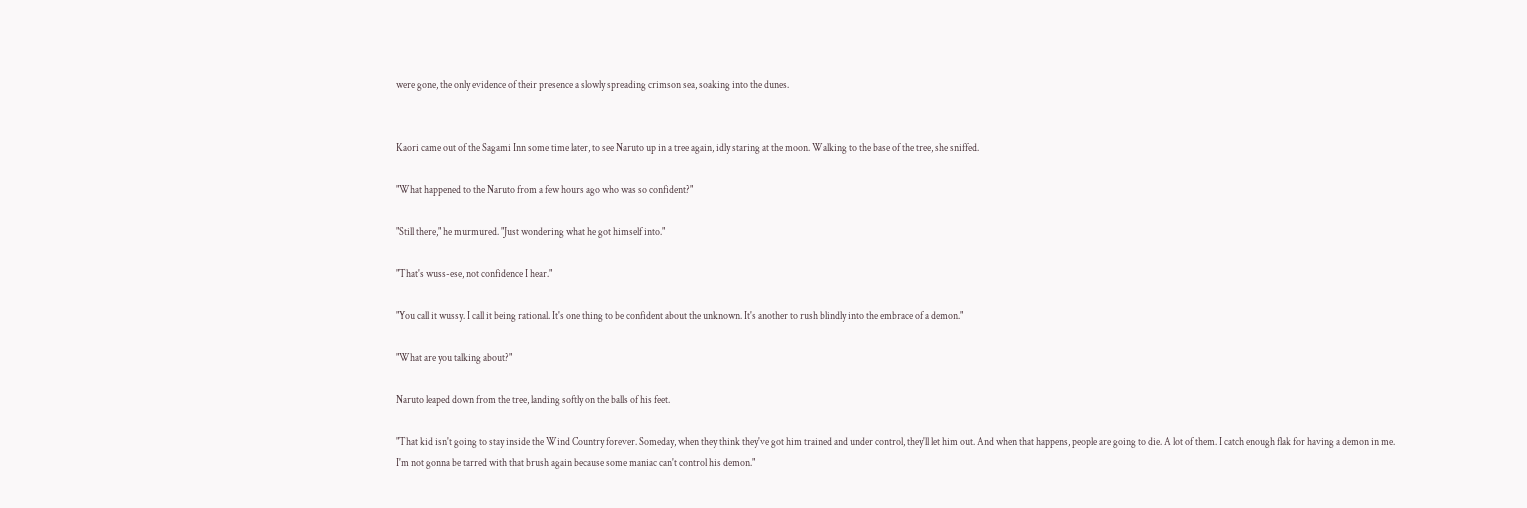were gone, the only evidence of their presence a slowly spreading crimson sea, soaking into the dunes.


Kaori came out of the Sagami Inn some time later, to see Naruto up in a tree again, idly staring at the moon. Walking to the base of the tree, she sniffed.

"What happened to the Naruto from a few hours ago who was so confident?"

"Still there," he murmured. "Just wondering what he got himself into."

"That's wuss-ese, not confidence I hear."

"You call it wussy. I call it being rational. It's one thing to be confident about the unknown. It's another to rush blindly into the embrace of a demon."

"What are you talking about?"

Naruto leaped down from the tree, landing softly on the balls of his feet.

"That kid isn't going to stay inside the Wind Country forever. Someday, when they think they've got him trained and under control, they'll let him out. And when that happens, people are going to die. A lot of them. I catch enough flak for having a demon in me. I'm not gonna be tarred with that brush again because some maniac can't control his demon."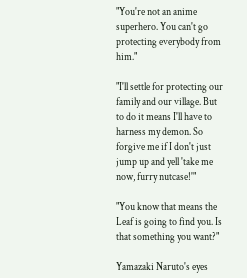"You're not an anime superhero. You can't go protecting everybody from him."

"I'll settle for protecting our family and our village. But to do it means I'll have to harness my demon. So forgive me if I don't just jump up and yell 'take me now, furry nutcase!'"

"You know that means the Leaf is going to find you. Is that something you want?"

Yamazaki Naruto's eyes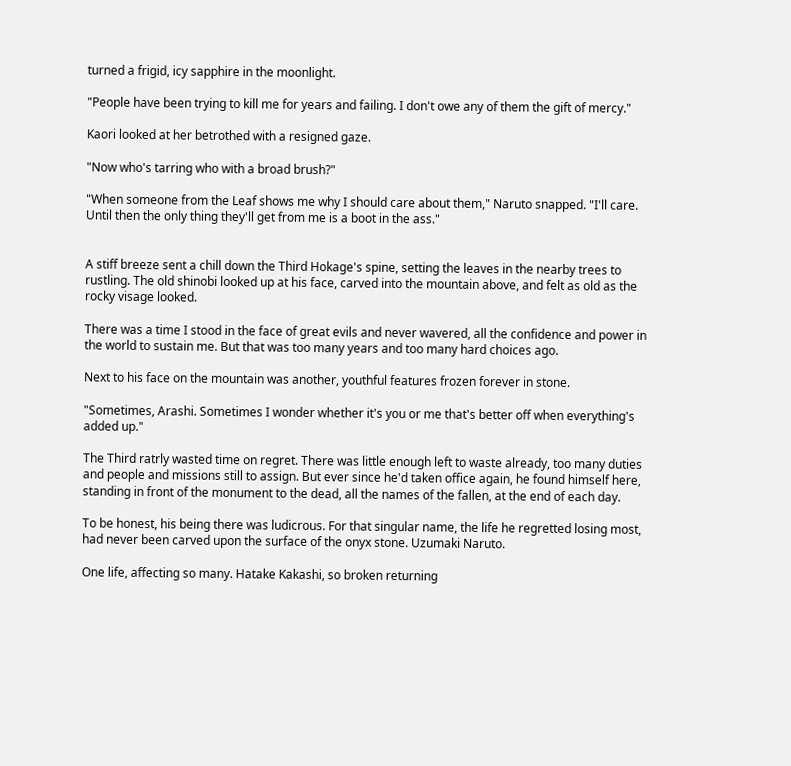turned a frigid, icy sapphire in the moonlight.

"People have been trying to kill me for years and failing. I don't owe any of them the gift of mercy."

Kaori looked at her betrothed with a resigned gaze.

"Now who's tarring who with a broad brush?"

"When someone from the Leaf shows me why I should care about them," Naruto snapped. "I'll care. Until then the only thing they'll get from me is a boot in the ass."


A stiff breeze sent a chill down the Third Hokage's spine, setting the leaves in the nearby trees to rustling. The old shinobi looked up at his face, carved into the mountain above, and felt as old as the rocky visage looked.

There was a time I stood in the face of great evils and never wavered, all the confidence and power in the world to sustain me. But that was too many years and too many hard choices ago.

Next to his face on the mountain was another, youthful features frozen forever in stone.

"Sometimes, Arashi. Sometimes I wonder whether it's you or me that's better off when everything's added up."

The Third ratrly wasted time on regret. There was little enough left to waste already, too many duties and people and missions still to assign. But ever since he'd taken office again, he found himself here, standing in front of the monument to the dead, all the names of the fallen, at the end of each day.

To be honest, his being there was ludicrous. For that singular name, the life he regretted losing most, had never been carved upon the surface of the onyx stone. Uzumaki Naruto.

One life, affecting so many. Hatake Kakashi, so broken returning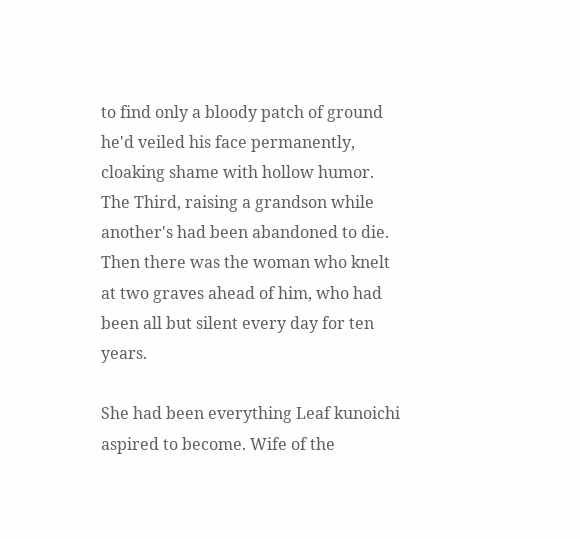to find only a bloody patch of ground he'd veiled his face permanently, cloaking shame with hollow humor. The Third, raising a grandson while another's had been abandoned to die. Then there was the woman who knelt at two graves ahead of him, who had been all but silent every day for ten years.

She had been everything Leaf kunoichi aspired to become. Wife of the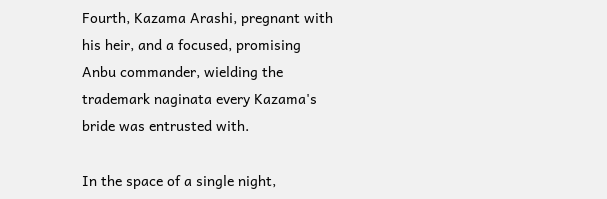Fourth, Kazama Arashi, pregnant with his heir, and a focused, promising Anbu commander, wielding the trademark naginata every Kazama's bride was entrusted with.

In the space of a single night,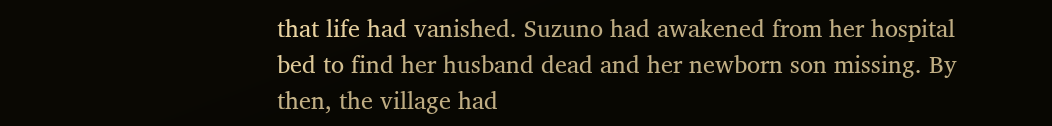that life had vanished. Suzuno had awakened from her hospital bed to find her husband dead and her newborn son missing. By then, the village had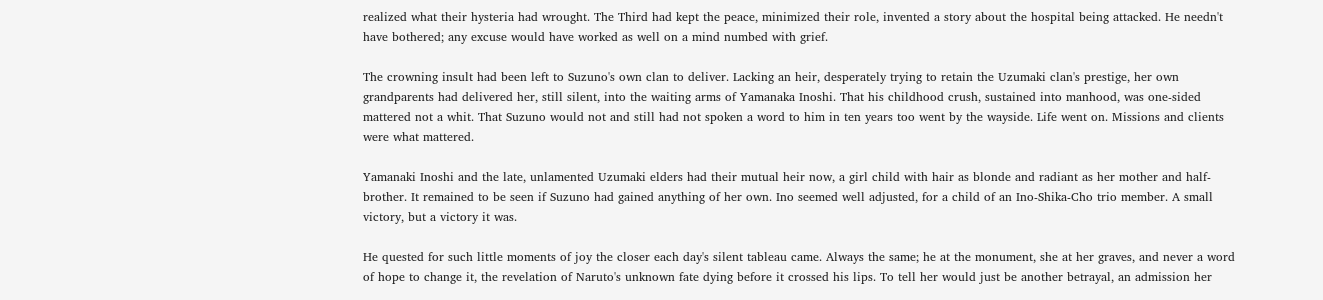realized what their hysteria had wrought. The Third had kept the peace, minimized their role, invented a story about the hospital being attacked. He needn't have bothered; any excuse would have worked as well on a mind numbed with grief.

The crowning insult had been left to Suzuno's own clan to deliver. Lacking an heir, desperately trying to retain the Uzumaki clan's prestige, her own grandparents had delivered her, still silent, into the waiting arms of Yamanaka Inoshi. That his childhood crush, sustained into manhood, was one-sided mattered not a whit. That Suzuno would not and still had not spoken a word to him in ten years too went by the wayside. Life went on. Missions and clients were what mattered.

Yamanaki Inoshi and the late, unlamented Uzumaki elders had their mutual heir now, a girl child with hair as blonde and radiant as her mother and half-brother. It remained to be seen if Suzuno had gained anything of her own. Ino seemed well adjusted, for a child of an Ino-Shika-Cho trio member. A small victory, but a victory it was.

He quested for such little moments of joy the closer each day's silent tableau came. Always the same; he at the monument, she at her graves, and never a word of hope to change it, the revelation of Naruto's unknown fate dying before it crossed his lips. To tell her would just be another betrayal, an admission her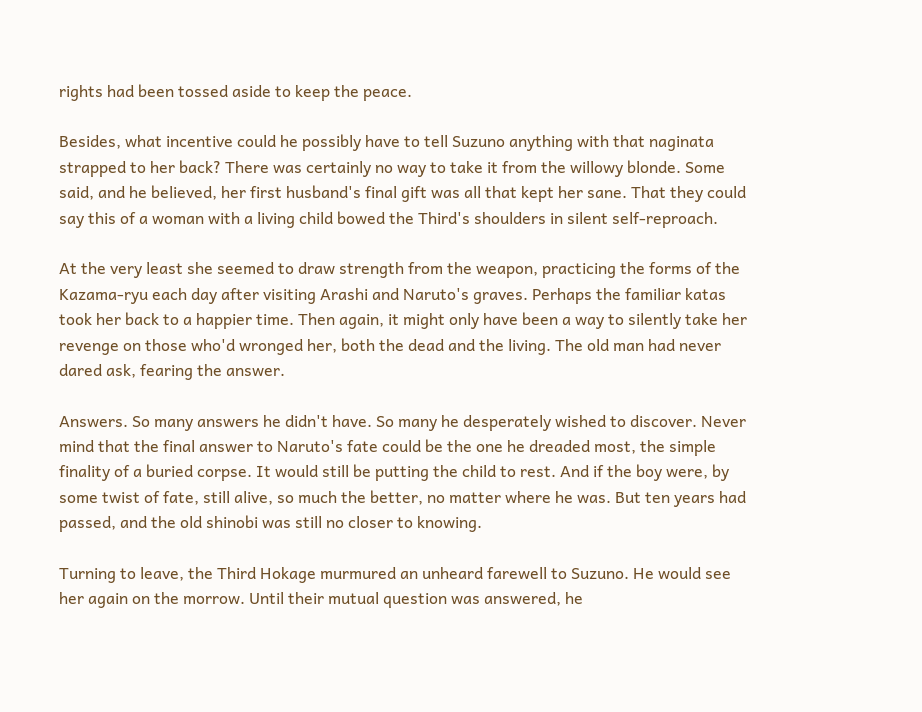rights had been tossed aside to keep the peace.

Besides, what incentive could he possibly have to tell Suzuno anything with that naginata strapped to her back? There was certainly no way to take it from the willowy blonde. Some said, and he believed, her first husband's final gift was all that kept her sane. That they could say this of a woman with a living child bowed the Third's shoulders in silent self-reproach.

At the very least she seemed to draw strength from the weapon, practicing the forms of the Kazama-ryu each day after visiting Arashi and Naruto's graves. Perhaps the familiar katas took her back to a happier time. Then again, it might only have been a way to silently take her revenge on those who'd wronged her, both the dead and the living. The old man had never dared ask, fearing the answer.

Answers. So many answers he didn't have. So many he desperately wished to discover. Never mind that the final answer to Naruto's fate could be the one he dreaded most, the simple finality of a buried corpse. It would still be putting the child to rest. And if the boy were, by some twist of fate, still alive, so much the better, no matter where he was. But ten years had passed, and the old shinobi was still no closer to knowing.

Turning to leave, the Third Hokage murmured an unheard farewell to Suzuno. He would see her again on the morrow. Until their mutual question was answered, he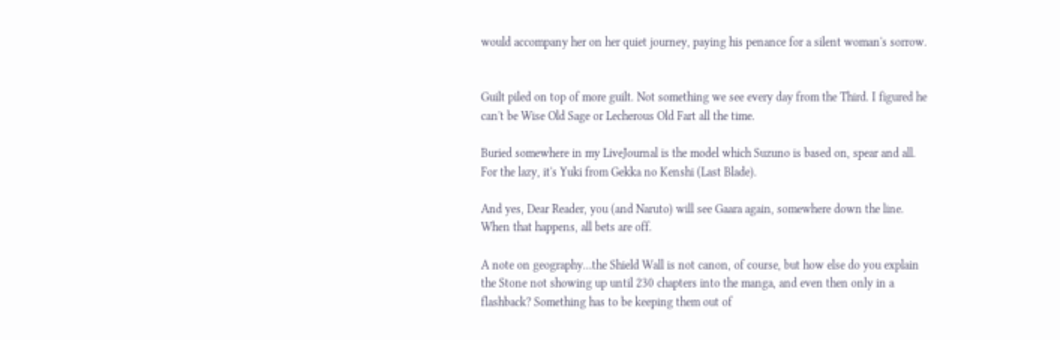would accompany her on her quiet journey, paying his penance for a silent woman's sorrow.


Guilt piled on top of more guilt. Not something we see every day from the Third. I figured he can't be Wise Old Sage or Lecherous Old Fart all the time.

Buried somewhere in my LiveJournal is the model which Suzuno is based on, spear and all. For the lazy, it's Yuki from Gekka no Kenshi (Last Blade).

And yes, Dear Reader, you (and Naruto) will see Gaara again, somewhere down the line. When that happens, all bets are off.

A note on geography…the Shield Wall is not canon, of course, but how else do you explain the Stone not showing up until 230 chapters into the manga, and even then only in a flashback? Something has to be keeping them out of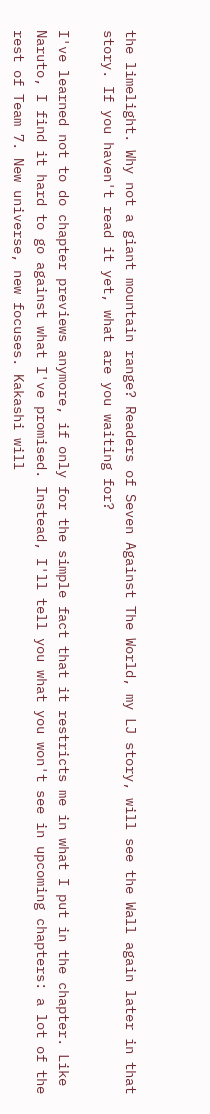the limelight. Why not a giant mountain range? Readers of Seven Against The World, my LJ story, will see the Wall again later in that story. If you haven't read it yet, what are you waiting for?

I've learned not to do chapter previews anymore, if only for the simple fact that it restricts me in what I put in the chapter. Like Naruto, I find it hard to go against what I've promised. Instead, I'll tell you what you won't see in upcoming chapters: a lot of the rest of Team 7. New universe, new focuses. Kakashi will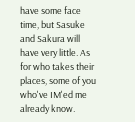have some face time, but Sasuke and Sakura will have very little. As for who takes their places, some of you who've IM'ed me already know.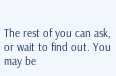The rest of you can ask, or wait to find out. You may be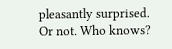pleasantly surprised. Or not. Who knows?